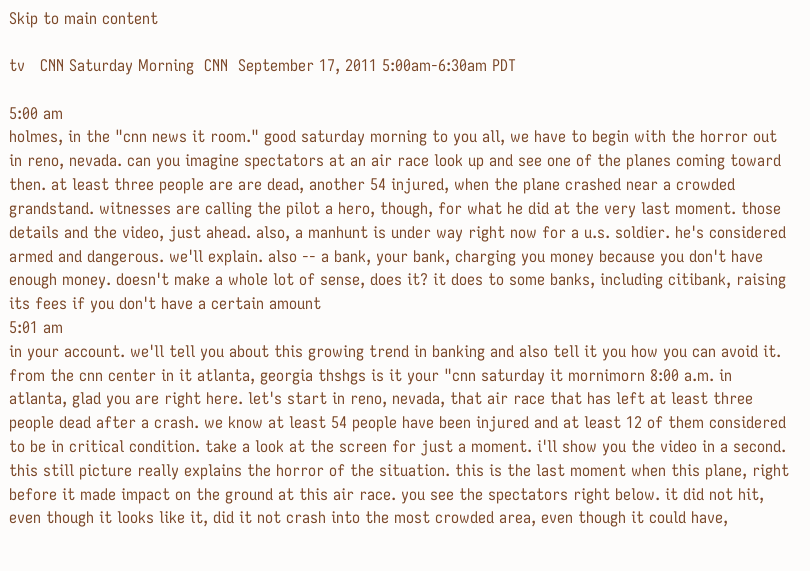Skip to main content

tv   CNN Saturday Morning  CNN  September 17, 2011 5:00am-6:30am PDT

5:00 am
holmes, in the "cnn news it room." good saturday morning to you all, we have to begin with the horror out in reno, nevada. can you imagine spectators at an air race look up and see one of the planes coming toward then. at least three people are are dead, another 54 injured, when the plane crashed near a crowded grandstand. witnesses are calling the pilot a hero, though, for what he did at the very last moment. those details and the video, just ahead. also, a manhunt is under way right now for a u.s. soldier. he's considered armed and dangerous. we'll explain. also -- a bank, your bank, charging you money because you don't have enough money. doesn't make a whole lot of sense, does it? it does to some banks, including citibank, raising its fees if you don't have a certain amount
5:01 am
in your account. we'll tell you about this growing trend in banking and also tell it you how you can avoid it. from the cnn center in it atlanta, georgia thshgs is it your "cnn saturday it mornimorn 8:00 a.m. in atlanta, glad you are right here. let's start in reno, nevada, that air race that has left at least three people dead after a crash. we know at least 54 people have been injured and at least 12 of them considered to be in critical condition. take a look at the screen for just a moment. i'll show you the video in a second. this still picture really explains the horror of the situation. this is the last moment when this plane, right before it made impact on the ground at this air race. you see the spectators right below. it did not hit, even though it looks like it, did it not crash into the most crowded area, even though it could have,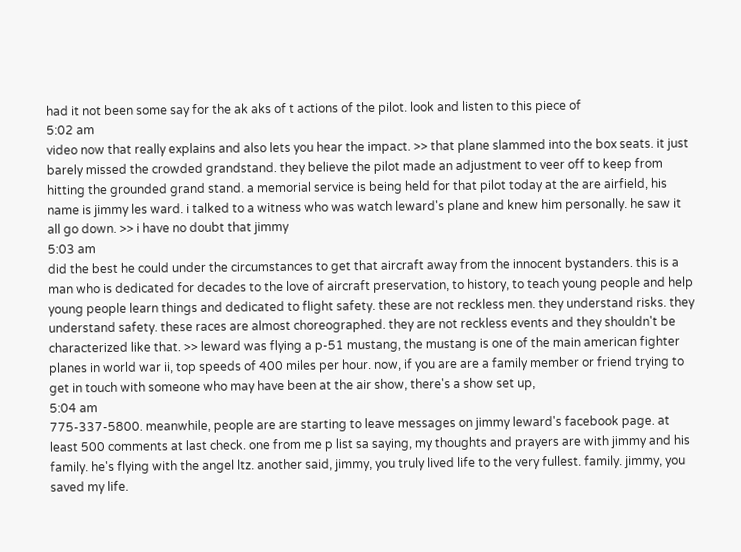had it not been some say for the ak aks of t actions of the pilot. look and listen to this piece of
5:02 am
video now that really explains and also lets you hear the impact. >> that plane slammed into the box seats. it just barely missed the crowded grandstand. they believe the pilot made an adjustment to veer off to keep from hitting the grounded grand stand. a memorial service is being held for that pilot today at the are airfield, his name is jimmy les ward. i talked to a witness who was watch leward's plane and knew him personally. he saw it all go down. >> i have no doubt that jimmy
5:03 am
did the best he could under the circumstances to get that aircraft away from the innocent bystanders. this is a man who is dedicated for decades to the love of aircraft preservation, to history, to teach young people and help young people learn things and dedicated to flight safety. these are not reckless men. they understand risks. they understand safety. these races are almost choreographed. they are not reckless events and they shouldn't be characterized like that. >> leward was flying a p-51 mustang, the mustang is one of the main american fighter planes in world war ii, top speeds of 400 miles per hour. now, if you are are a family member or friend trying to get in touch with someone who may have been at the air show, there's a show set up,
5:04 am
775-337-5800. meanwhile, people are are starting to leave messages on jimmy leward's facebook page. at least 500 comments at last check. one from me p list sa saying, my thoughts and prayers are with jimmy and his family. he's flying with the angel ltz. another said, jimmy, you truly lived life to the very fullest. family. jimmy, you saved my life.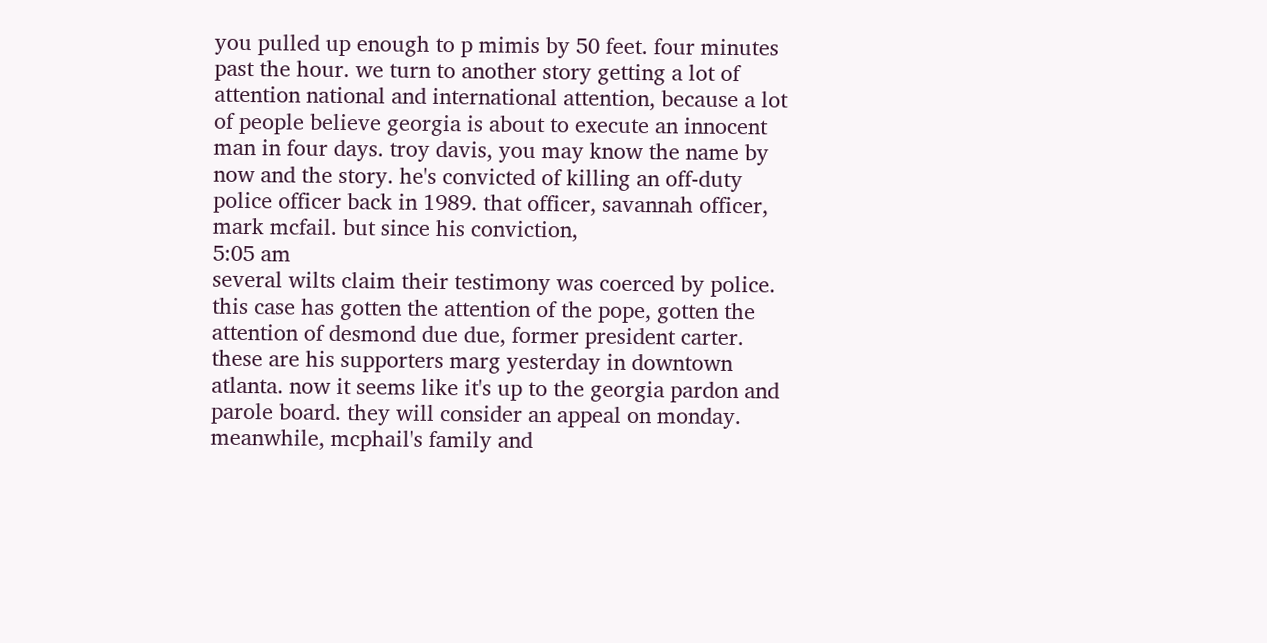you pulled up enough to p mimis by 50 feet. four minutes past the hour. we turn to another story getting a lot of attention national and international attention, because a lot of people believe georgia is about to execute an innocent man in four days. troy davis, you may know the name by now and the story. he's convicted of killing an off-duty police officer back in 1989. that officer, savannah officer, mark mcfail. but since his conviction,
5:05 am
several wilts claim their testimony was coerced by police. this case has gotten the attention of the pope, gotten the attention of desmond due due, former president carter. these are his supporters marg yesterday in downtown atlanta. now it seems like it's up to the georgia pardon and parole board. they will consider an appeal on monday. meanwhile, mcphail's family and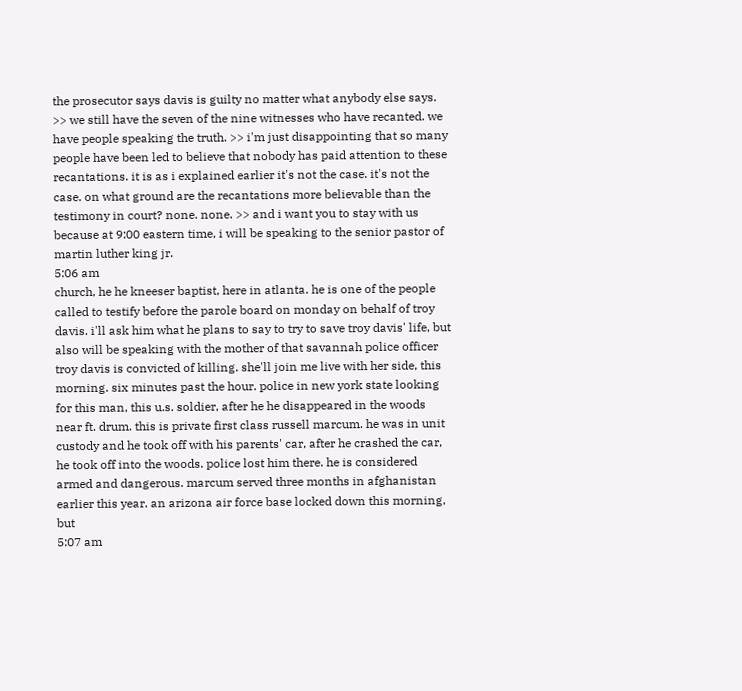the prosecutor says davis is guilty no matter what anybody else says. >> we still have the seven of the nine witnesses who have recanted. we have people speaking the truth. >> i'm just disappointing that so many people have been led to believe that nobody has paid attention to these recantations. it is as i explained earlier it's not the case. it's not the case. on what ground are the recantations more believable than the testimony in court? none. none. >> and i want you to stay with us because at 9:00 eastern time, i will be speaking to the senior pastor of martin luther king jr.
5:06 am
church, he he kneeser baptist, here in atlanta. he is one of the people called to testify before the parole board on monday on behalf of troy davis. i'll ask him what he plans to say to try to save troy davis' life, but also will be speaking with the mother of that savannah police officer troy davis is convicted of killing. she'll join me live with her side, this morning. six minutes past the hour. police in new york state looking for this man, this u.s. soldier, after he he disappeared in the woods near ft. drum. this is private first class russell marcum. he was in unit custody and he took off with his parents' car, after he crashed the car, he took off into the woods. police lost him there. he is considered armed and dangerous. marcum served three months in afghanistan earlier this year. an arizona air force base locked down this morning, but
5:07 am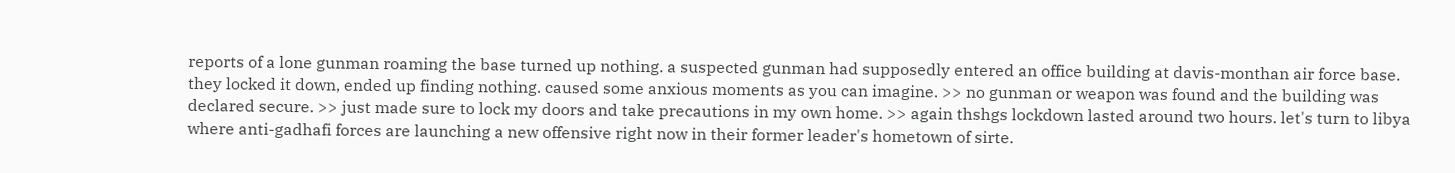reports of a lone gunman roaming the base turned up nothing. a suspected gunman had supposedly entered an office building at davis-monthan air force base. they locked it down, ended up finding nothing. caused some anxious moments as you can imagine. >> no gunman or weapon was found and the building was declared secure. >> just made sure to lock my doors and take precautions in my own home. >> again thshgs lockdown lasted around two hours. let's turn to libya where anti-gadhafi forces are launching a new offensive right now in their former leader's hometown of sirte.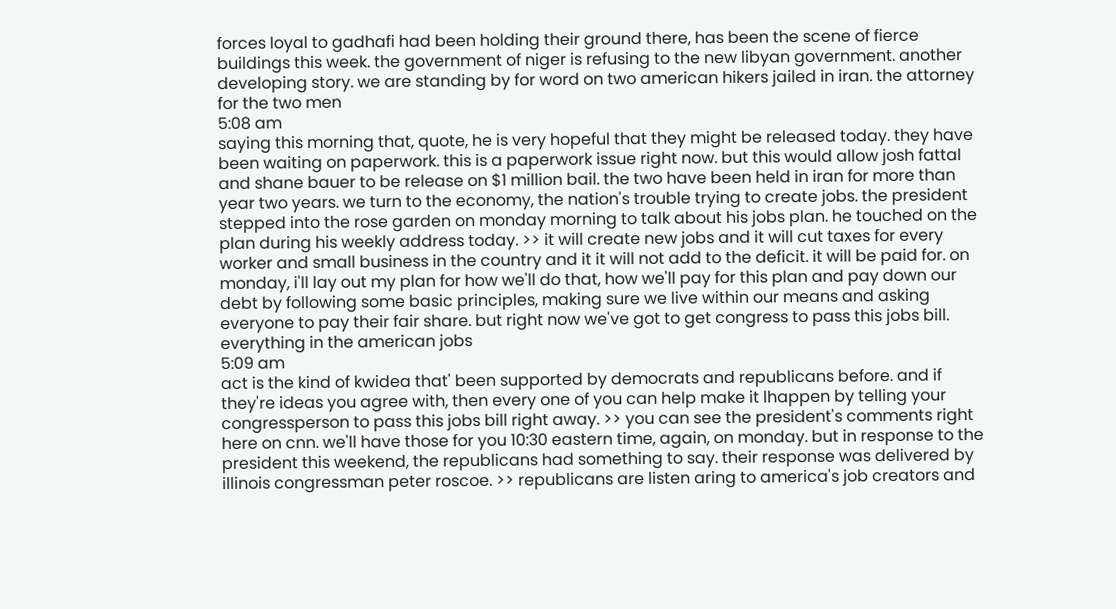forces loyal to gadhafi had been holding their ground there, has been the scene of fierce buildings this week. the government of niger is refusing to the new libyan government. another developing story. we are standing by for word on two american hikers jailed in iran. the attorney for the two men
5:08 am
saying this morning that, quote, he is very hopeful that they might be released today. they have been waiting on paperwork. this is a paperwork issue right now. but this would allow josh fattal and shane bauer to be release on $1 million bail. the two have been held in iran for more than year two years. we turn to the economy, the nation's trouble trying to create jobs. the president stepped into the rose garden on monday morning to talk about his jobs plan. he touched on the plan during his weekly address today. >> it will create new jobs and it will cut taxes for every worker and small business in the country and it it will not add to the deficit. it will be paid for. on monday, i'll lay out my plan for how we'll do that, how we'll pay for this plan and pay down our debt by following some basic principles, making sure we live within our means and asking everyone to pay their fair share. but right now we've got to get congress to pass this jobs bill. everything in the american jobs
5:09 am
act is the kind of kwidea that' been supported by democrats and republicans before. and if they're ideas you agree with, then every one of you can help make it lhappen by telling your congressperson to pass this jobs bill right away. >> you can see the president's comments right here on cnn. we'll have those for you 10:30 eastern time, again, on monday. but in response to the president this weekend, the republicans had something to say. their response was delivered by illinois congressman peter roscoe. >> republicans are listen aring to america's job creators and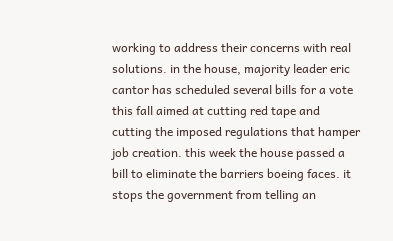working to address their concerns with real solutions. in the house, majority leader eric cantor has scheduled several bills for a vote this fall aimed at cutting red tape and cutting the imposed regulations that hamper job creation. this week the house passed a bill to eliminate the barriers boeing faces. it stops the government from telling an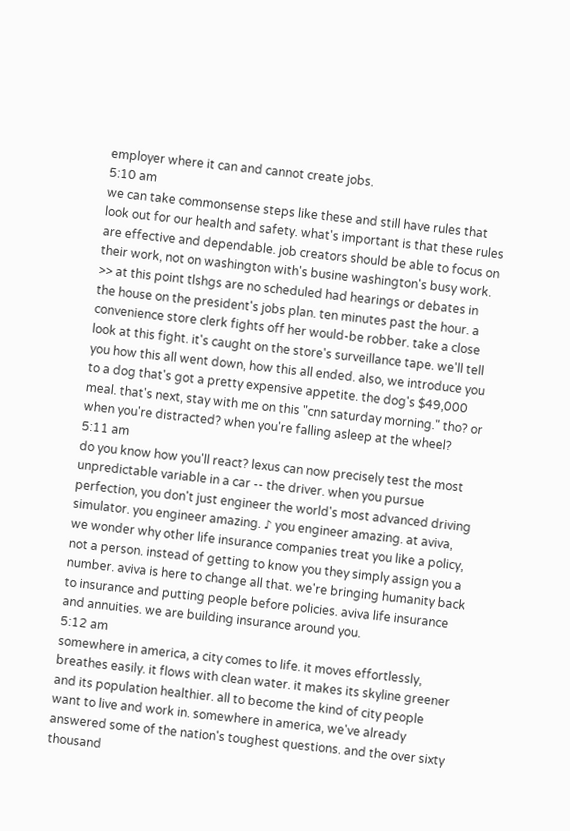employer where it can and cannot create jobs.
5:10 am
we can take commonsense steps like these and still have rules that look out for our health and safety. what's important is that these rules are effective and dependable. job creators should be able to focus on their work, not on washington with's busine washington's busy work. >> at this point tlshgs are no scheduled had hearings or debates in the house on the president's jobs plan. ten minutes past the hour. a convenience store clerk fights off her would-be robber. take a close look at this fight. it's caught on the store's surveillance tape. we'll tell you how this all went down, how this all ended. also, we introduce you to a dog that's got a pretty expensive appetite. the dog's $49,000 meal. that's next, stay with me on this "cnn saturday morning." tho? or when you're distracted? when you're falling asleep at the wheel?
5:11 am
do you know how you'll react? lexus can now precisely test the most unpredictable variable in a car -- the driver. when you pursue perfection, you don't just engineer the world's most advanced driving simulator. you engineer amazing. ♪ you engineer amazing. at aviva, we wonder why other life insurance companies treat you like a policy, not a person. instead of getting to know you they simply assign you a number. aviva is here to change all that. we're bringing humanity back to insurance and putting people before policies. aviva life insurance and annuities. we are building insurance around you.
5:12 am
somewhere in america, a city comes to life. it moves effortlessly, breathes easily. it flows with clean water. it makes its skyline greener and its population healthier. all to become the kind of city people want to live and work in. somewhere in america, we've already answered some of the nation's toughest questions. and the over sixty thousand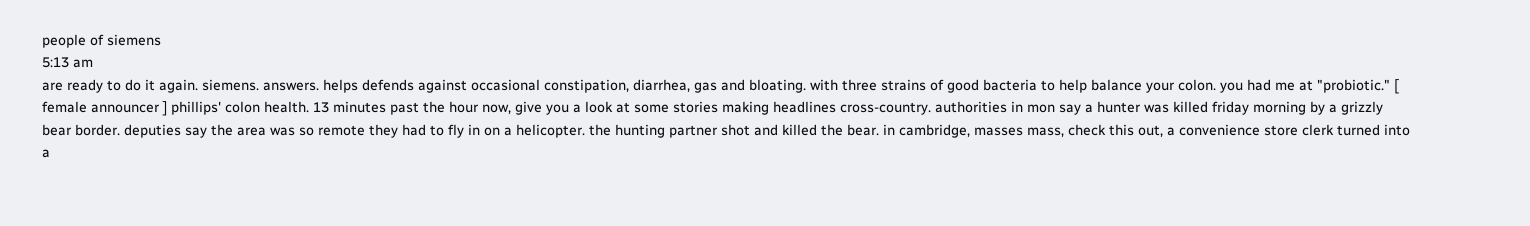people of siemens
5:13 am
are ready to do it again. siemens. answers. helps defends against occasional constipation, diarrhea, gas and bloating. with three strains of good bacteria to help balance your colon. you had me at "probiotic." [ female announcer ] phillips' colon health. 13 minutes past the hour now, give you a look at some stories making headlines cross-country. authorities in mon say a hunter was killed friday morning by a grizzly bear border. deputies say the area was so remote they had to fly in on a helicopter. the hunting partner shot and killed the bear. in cambridge, masses mass, check this out, a convenience store clerk turned into a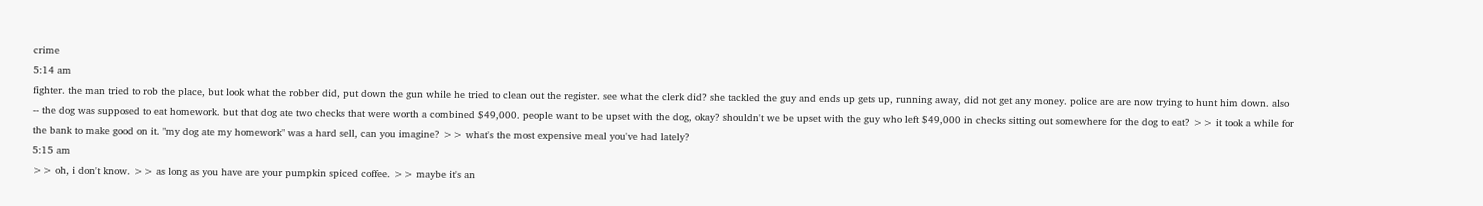crime
5:14 am
fighter. the man tried to rob the place, but look what the robber did, put down the gun while he tried to clean out the register. see what the clerk did? she tackled the guy and ends up gets up, running away, did not get any money. police are are now trying to hunt him down. also -- the dog was supposed to eat homework. but that dog ate two checks that were worth a combined $49,000. people want to be upset with the dog, okay? shouldn't we be upset with the guy who left $49,000 in checks sitting out somewhere for the dog to eat? >> it took a while for the bank to make good on it. "my dog ate my homework" was a hard sell, can you imagine? >> what's the most expensive meal you've had lately?
5:15 am
>> oh, i don't know. >> as long as you have are your pumpkin spiced coffee. >> maybe it's an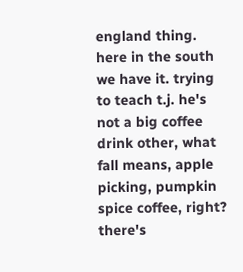england thing. here in the south we have it. trying to teach t.j. he's not a big coffee drink other, what fall means, apple picking, pumpkin spice coffee, right? there's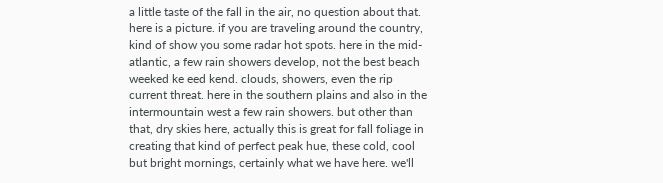a little taste of the fall in the air, no question about that. here is a picture. if you are traveling around the country, kind of show you some radar hot spots. here in the mid-atlantic, a few rain showers develop, not the best beach weeked ke eed kend. clouds, showers, even the rip current threat. here in the southern plains and also in the intermountain west a few rain showers. but other than that, dry skies here, actually this is great for fall foliage in creating that kind of perfect peak hue, these cold, cool but bright mornings, certainly what we have here. we'll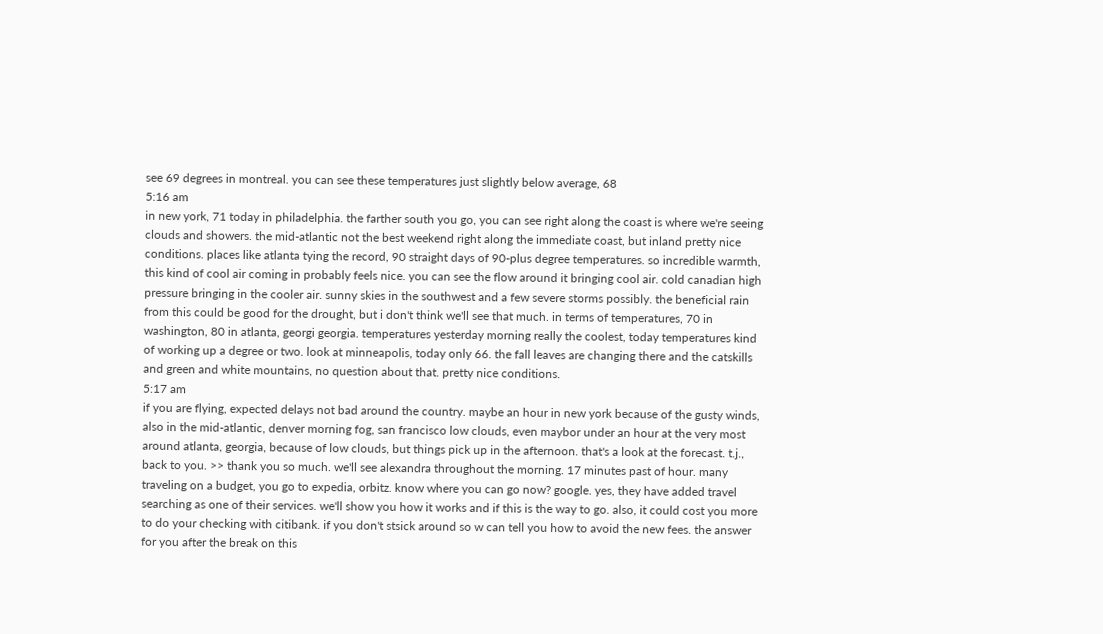see 69 degrees in montreal. you can see these temperatures just slightly below average, 68
5:16 am
in new york, 71 today in philadelphia. the farther south you go, you can see right along the coast is where we're seeing clouds and showers. the mid-atlantic not the best weekend right along the immediate coast, but inland pretty nice conditions. places like atlanta tying the record, 90 straight days of 90-plus degree temperatures. so incredible warmth, this kind of cool air coming in probably feels nice. you can see the flow around it bringing cool air. cold canadian high pressure bringing in the cooler air. sunny skies in the southwest and a few severe storms possibly. the beneficial rain from this could be good for the drought, but i don't think we'll see that much. in terms of temperatures, 70 in washington, 80 in atlanta, georgi georgia. temperatures yesterday morning really the coolest, today temperatures kind of working up a degree or two. look at minneapolis, today only 66. the fall leaves are changing there and the catskills and green and white mountains, no question about that. pretty nice conditions.
5:17 am
if you are flying, expected delays not bad around the country. maybe an hour in new york because of the gusty winds, also in the mid-atlantic, denver morning fog, san francisco low clouds, even maybor under an hour at the very most around atlanta, georgia, because of low clouds, but things pick up in the afternoon. that's a look at the forecast. t.j., back to you. >> thank you so much. we'll see alexandra throughout the morning. 17 minutes past of hour. many traveling on a budget, you go to expedia, orbitz. know where you can go now? google. yes, they have added travel searching as one of their services. we'll show you how it works and if this is the way to go. also, it could cost you more to do your checking with citibank. if you don't stsick around so w can tell you how to avoid the new fees. the answer for you after the break on this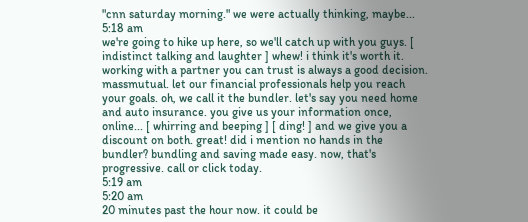"cnn saturday morning." we were actually thinking, maybe...
5:18 am
we're going to hike up here, so we'll catch up with you guys. [ indistinct talking and laughter ] whew! i think it's worth it. working with a partner you can trust is always a good decision. massmutual. let our financial professionals help you reach your goals. oh, we call it the bundler. let's say you need home and auto insurance. you give us your information once, online... [ whirring and beeping ] [ ding! ] and we give you a discount on both. great! did i mention no hands in the bundler? bundling and saving made easy. now, that's progressive. call or click today.
5:19 am
5:20 am
20 minutes past the hour now. it could be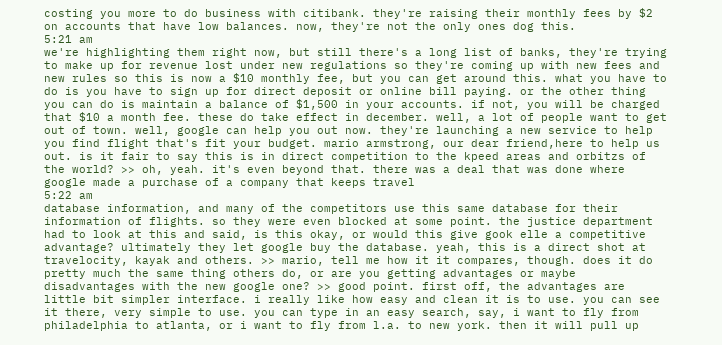costing you more to do business with citibank. they're raising their monthly fees by $2 on accounts that have low balances. now, they're not the only ones dog this.
5:21 am
we're highlighting them right now, but still there's a long list of banks, they're trying to make up for revenue lost under new regulations so they're coming up with new fees and new rules so this is now a $10 monthly fee, but you can get around this. what you have to do is you have to sign up for direct deposit or online bill paying. or the other thing you can do is maintain a balance of $1,500 in your accounts. if not, you will be charged that $10 a month fee. these do take effect in december. well, a lot of people want to get out of town. well, google can help you out now. they're launching a new service to help you find flight that's fit your budget. mario armstrong, our dear friend,here to help us out. is it fair to say this is in direct competition to the kpeed areas and orbitzs of the world? >> oh, yeah. it's even beyond that. there was a deal that was done where google made a purchase of a company that keeps travel
5:22 am
database information, and many of the competitors use this same database for their information of flights. so they were even blocked at some point. the justice department had to look at this and said, is this okay, or would this give gook elle a competitive advantage? ultimately they let google buy the database. yeah, this is a direct shot at travelocity, kayak and others. >> mario, tell me how it it compares, though. does it do pretty much the same thing others do, or are you getting advantages or maybe disadvantages with the new google one? >> good point. first off, the advantages are little bit simpler interface. i really like how easy and clean it is to use. you can see it there, very simple to use. you can type in an easy search, say, i want to fly from philadelphia to atlanta, or i want to fly from l.a. to new york. then it will pull up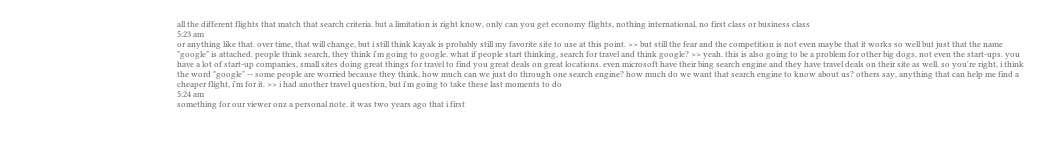all the different flights that match that search criteria. but a limitation is right know, only can you get economy flights, nothing international, no first class or business class
5:23 am
or anything like that. over time, that will change, but i still think kayak is probably still my favorite site to use at this point. >> but still the fear and the competition is not even maybe that it works so well but just that the name "google" is attached. people think search, they think i'm going to google. what if people start thinking, search for travel and think google? >> yeah. this is also going to be a problem for other big dogs, not even the start-ups. you have a lot of start-up companies, small sites doing great things for travel to find you great deals on great locations. even microsoft have their bing search engine and they have travel deals on their site as well. so you're right, i think the word "google" -- some people are worried because they think, how much can we just do through one search engine? how much do we want that search engine to know about us? others say, anything that can help me find a cheaper flight, i'm for it. >> i had another travel question, but i'm going to take these last moments to do
5:24 am
something for our viewer onz a personal note. it was two years ago that i first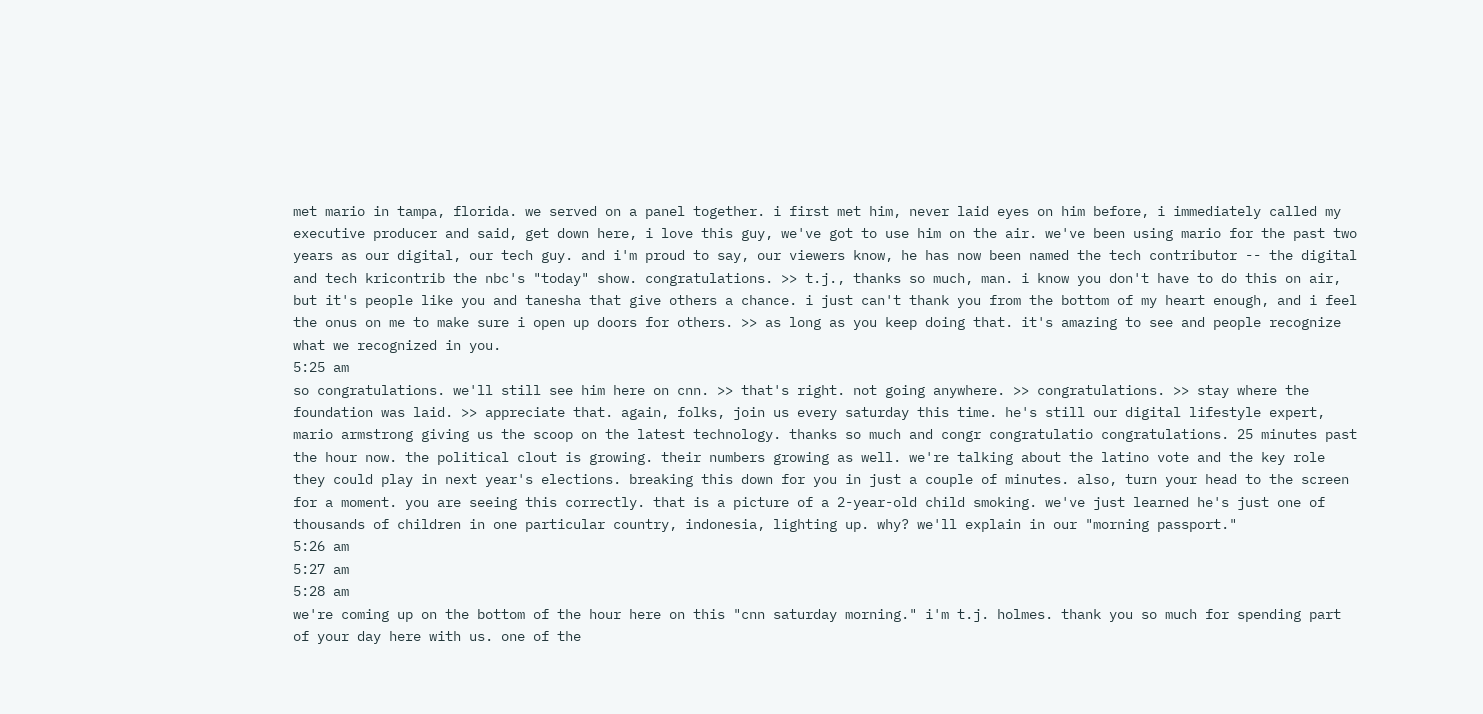met mario in tampa, florida. we served on a panel together. i first met him, never laid eyes on him before, i immediately called my executive producer and said, get down here, i love this guy, we've got to use him on the air. we've been using mario for the past two years as our digital, our tech guy. and i'm proud to say, our viewers know, he has now been named the tech contributor -- the digital and tech kricontrib the nbc's "today" show. congratulations. >> t.j., thanks so much, man. i know you don't have to do this on air, but it's people like you and tanesha that give others a chance. i just can't thank you from the bottom of my heart enough, and i feel the onus on me to make sure i open up doors for others. >> as long as you keep doing that. it's amazing to see and people recognize what we recognized in you.
5:25 am
so congratulations. we'll still see him here on cnn. >> that's right. not going anywhere. >> congratulations. >> stay where the foundation was laid. >> appreciate that. again, folks, join us every saturday this time. he's still our digital lifestyle expert, mario armstrong giving us the scoop on the latest technology. thanks so much and congr congratulatio congratulations. 25 minutes past the hour now. the political clout is growing. their numbers growing as well. we're talking about the latino vote and the key role they could play in next year's elections. breaking this down for you in just a couple of minutes. also, turn your head to the screen for a moment. you are seeing this correctly. that is a picture of a 2-year-old child smoking. we've just learned he's just one of thousands of children in one particular country, indonesia, lighting up. why? we'll explain in our "morning passport."
5:26 am
5:27 am
5:28 am
we're coming up on the bottom of the hour here on this "cnn saturday morning." i'm t.j. holmes. thank you so much for spending part of your day here with us. one of the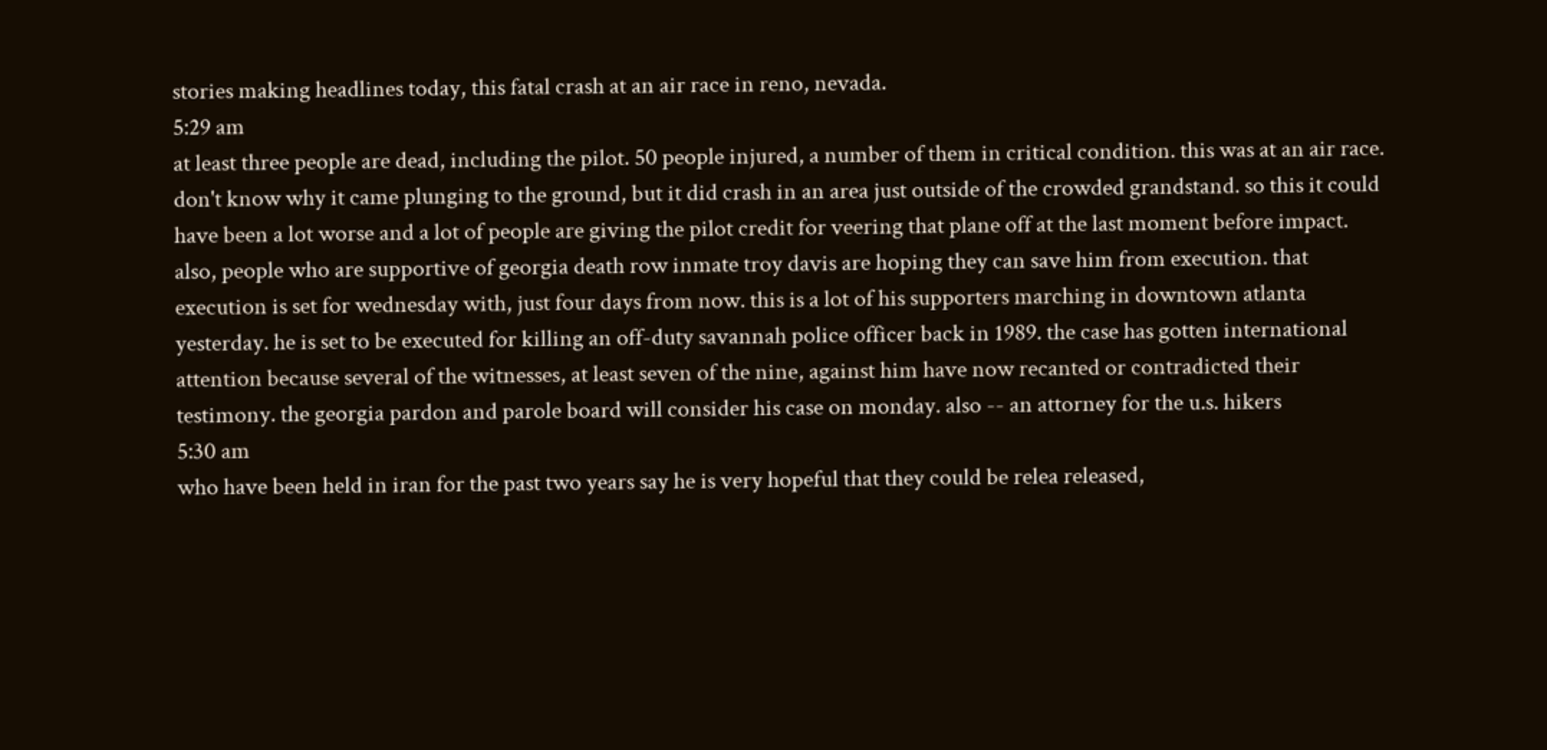stories making headlines today, this fatal crash at an air race in reno, nevada.
5:29 am
at least three people are dead, including the pilot. 50 people injured, a number of them in critical condition. this was at an air race. don't know why it came plunging to the ground, but it did crash in an area just outside of the crowded grandstand. so this it could have been a lot worse and a lot of people are giving the pilot credit for veering that plane off at the last moment before impact. also, people who are supportive of georgia death row inmate troy davis are hoping they can save him from execution. that execution is set for wednesday with, just four days from now. this is a lot of his supporters marching in downtown atlanta yesterday. he is set to be executed for killing an off-duty savannah police officer back in 1989. the case has gotten international attention because several of the witnesses, at least seven of the nine, against him have now recanted or contradicted their testimony. the georgia pardon and parole board will consider his case on monday. also -- an attorney for the u.s. hikers
5:30 am
who have been held in iran for the past two years say he is very hopeful that they could be relea released,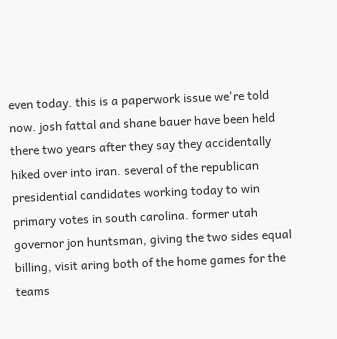even today. this is a paperwork issue we're told now. josh fattal and shane bauer have been held there two years after they say they accidentally hiked over into iran. several of the republican presidential candidates working today to win primary votes in south carolina. former utah governor jon huntsman, giving the two sides equal billing, visit aring both of the home games for the teams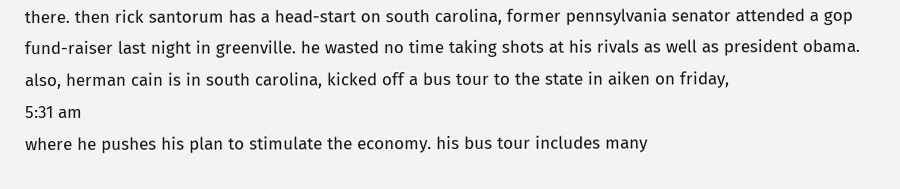there. then rick santorum has a head-start on south carolina, former pennsylvania senator attended a gop fund-raiser last night in greenville. he wasted no time taking shots at his rivals as well as president obama. also, herman cain is in south carolina, kicked off a bus tour to the state in aiken on friday,
5:31 am
where he pushes his plan to stimulate the economy. his bus tour includes many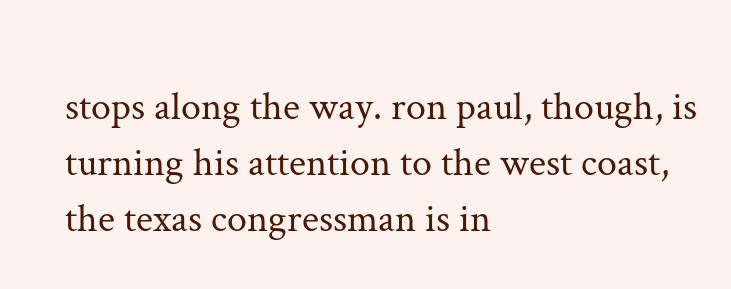stops along the way. ron paul, though, is turning his attention to the west coast, the texas congressman is in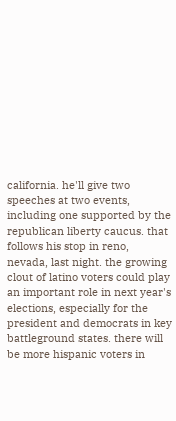california. he'll give two speeches at two events, including one supported by the republican liberty caucus. that follows his stop in reno, nevada, last night. the growing clout of latino voters could play an important role in next year's elections, especially for the president and democrats in key battleground states. there will be more hispanic voters in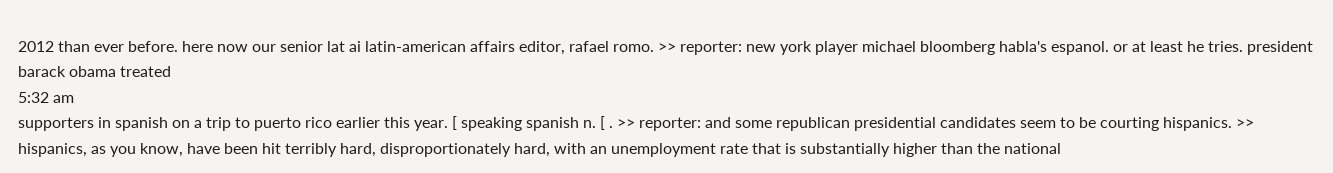2012 than ever before. here now our senior lat ai latin-american affairs editor, rafael romo. >> reporter: new york player michael bloomberg habla's espanol. or at least he tries. president barack obama treated
5:32 am
supporters in spanish on a trip to puerto rico earlier this year. [ speaking spanish n. [ . >> reporter: and some republican presidential candidates seem to be courting hispanics. >> hispanics, as you know, have been hit terribly hard, disproportionately hard, with an unemployment rate that is substantially higher than the national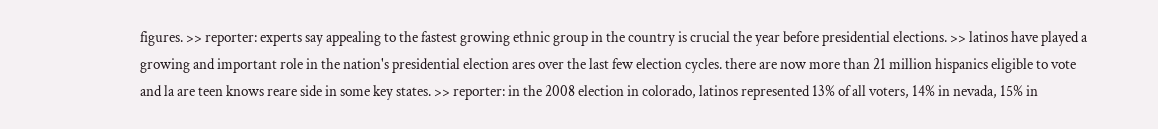figures. >> reporter: experts say appealing to the fastest growing ethnic group in the country is crucial the year before presidential elections. >> latinos have played a growing and important role in the nation's presidential election ares over the last few election cycles. there are now more than 21 million hispanics eligible to vote and la are teen knows reare side in some key states. >> reporter: in the 2008 election in colorado, latinos represented 13% of all voters, 14% in nevada, 15% in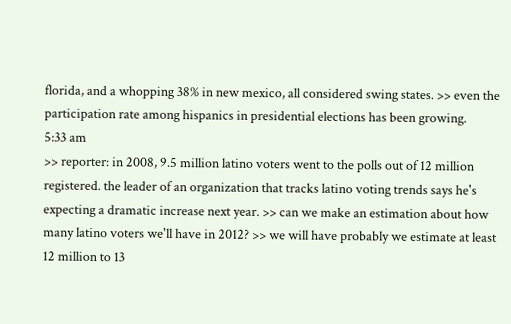florida, and a whopping 38% in new mexico, all considered swing states. >> even the participation rate among hispanics in presidential elections has been growing.
5:33 am
>> reporter: in 2008, 9.5 million latino voters went to the polls out of 12 million registered. the leader of an organization that tracks latino voting trends says he's expecting a dramatic increase next year. >> can we make an estimation about how many latino voters we'll have in 2012? >> we will have probably we estimate at least 12 million to 13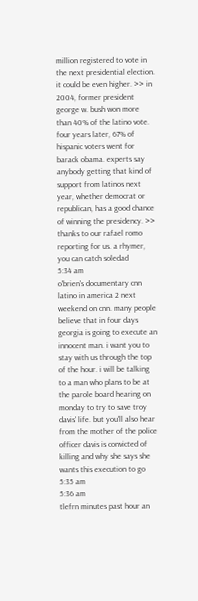million registered to vote in the next presidential election. it could be even higher. >> in 2004, former president george w. bush won more than 40% of the latino vote. four years later, 67% of hispanic voters went for barack obama. experts say anybody getting that kind of support from latinos next year, whether democrat or republican, has a good chance of winning the presidency. >> thanks to our rafael romo reporting for us. a rhymer, you can catch soledad
5:34 am
o'brien's documentary cnn latino in america 2 next weekend on cnn. many people believe that in four days georgia is going to execute an innocent man. i want you to stay with us through the top of the hour. i will be talking to a man who plans to be at the parole board hearing on monday to try to save troy davis' life. but you'll also hear from the mother of the police officer davis is convicted of killing and why she says she wants this execution to go
5:35 am
5:36 am
tlefrn minutes past hour an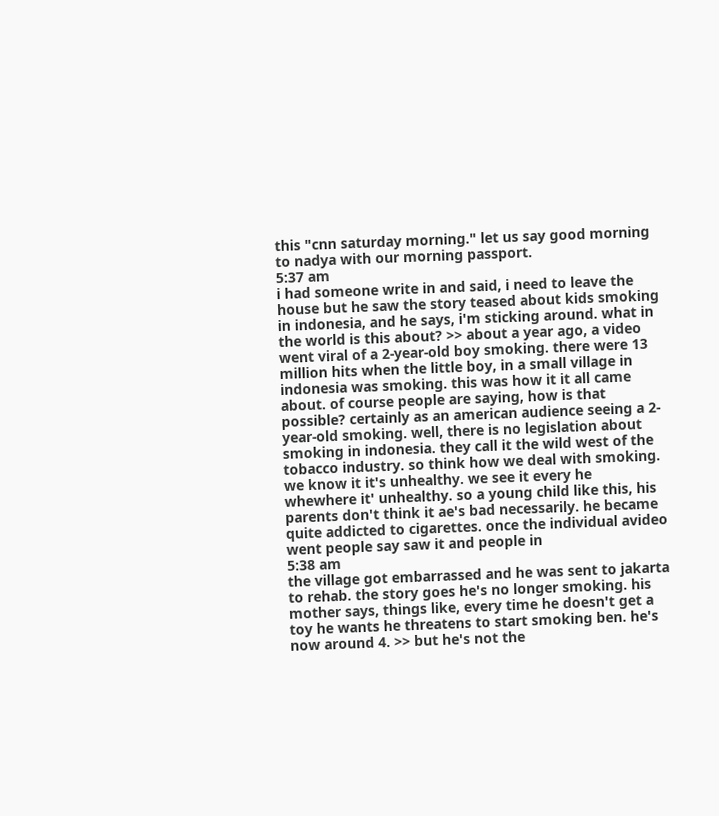this "cnn saturday morning." let us say good morning to nadya with our morning passport.
5:37 am
i had someone write in and said, i need to leave the house but he saw the story teased about kids smoking in indonesia, and he says, i'm sticking around. what in the world is this about? >> about a year ago, a video went viral of a 2-year-old boy smoking. there were 13 million hits when the little boy, in a small village in indonesia was smoking. this was how it it all came about. of course people are saying, how is that possible? certainly as an american audience seeing a 2-year-old smoking. well, there is no legislation about smoking in indonesia. they call it the wild west of the tobacco industry. so think how we deal with smoking. we know it it's unhealthy. we see it every he whewhere it' unhealthy. so a young child like this, his parents don't think it ae's bad necessarily. he became quite addicted to cigarettes. once the individual avideo went people say saw it and people in
5:38 am
the village got embarrassed and he was sent to jakarta to rehab. the story goes he's no longer smoking. his mother says, things like, every time he doesn't get a toy he wants he threatens to start smoking ben. he's now around 4. >> but he's not the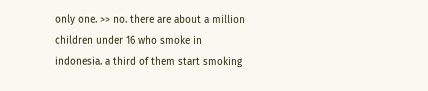only one. >> no. there are about a million children under 16 who smoke in indonesia. a third of them start smoking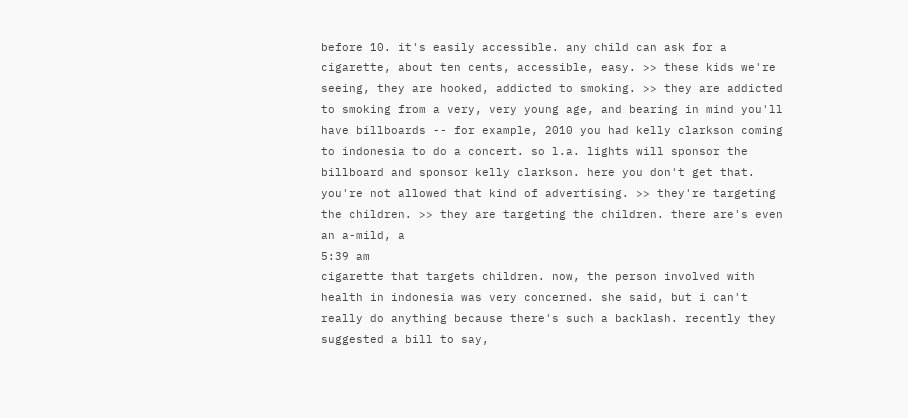before 10. it's easily accessible. any child can ask for a cigarette, about ten cents, accessible, easy. >> these kids we're seeing, they are hooked, addicted to smoking. >> they are addicted to smoking from a very, very young age, and bearing in mind you'll have billboards -- for example, 2010 you had kelly clarkson coming to indonesia to do a concert. so l.a. lights will sponsor the billboard and sponsor kelly clarkson. here you don't get that. you're not allowed that kind of advertising. >> they're targeting the children. >> they are targeting the children. there are's even an a-mild, a
5:39 am
cigarette that targets children. now, the person involved with health in indonesia was very concerned. she said, but i can't really do anything because there's such a backlash. recently they suggested a bill to say,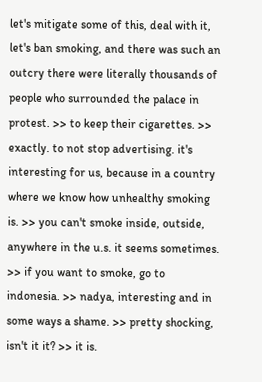let's mitigate some of this, deal with it, let's ban smoking, and there was such an outcry there were literally thousands of people who surrounded the palace in protest. >> to keep their cigarettes. >> exactly. to not stop advertising. it's interesting for us, because in a country where we know how unhealthy smoking is. >> you can't smoke inside, outside, anywhere in the u.s. it seems sometimes. >> if you want to smoke, go to indonesia. >> nadya, interesting and in some ways a shame. >> pretty shocking, isn't it it? >> it is.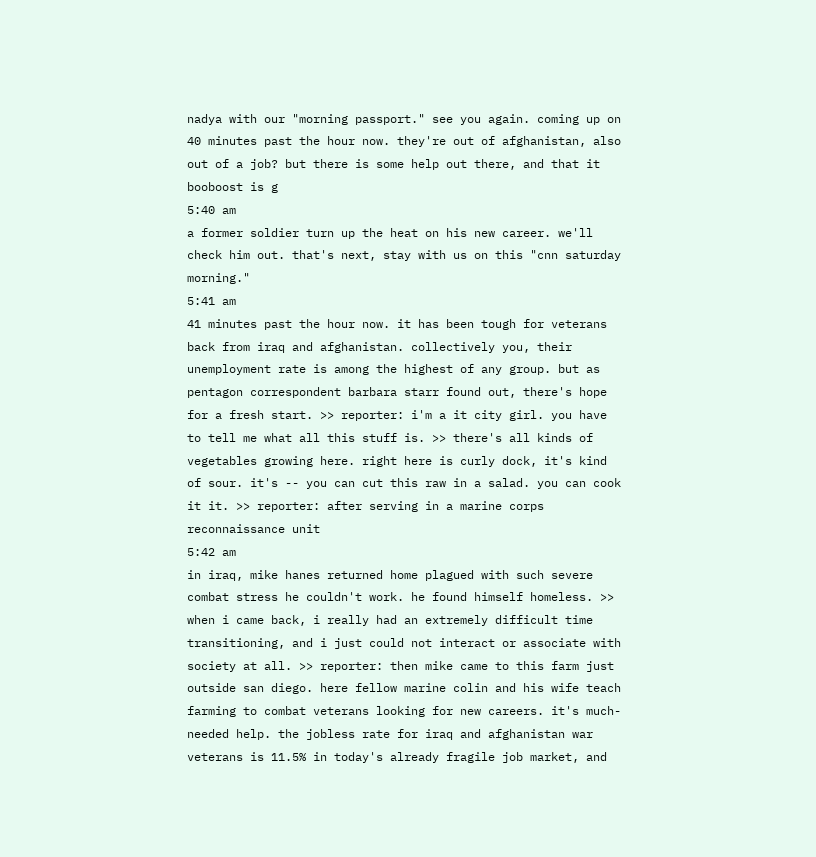nadya with our "morning passport." see you again. coming up on 40 minutes past the hour now. they're out of afghanistan, also out of a job? but there is some help out there, and that it booboost is g
5:40 am
a former soldier turn up the heat on his new career. we'll check him out. that's next, stay with us on this "cnn saturday morning."
5:41 am
41 minutes past the hour now. it has been tough for veterans back from iraq and afghanistan. collectively you, their unemployment rate is among the highest of any group. but as pentagon correspondent barbara starr found out, there's hope for a fresh start. >> reporter: i'm a it city girl. you have to tell me what all this stuff is. >> there's all kinds of vegetables growing here. right here is curly dock, it's kind of sour. it's -- you can cut this raw in a salad. you can cook it it. >> reporter: after serving in a marine corps reconnaissance unit
5:42 am
in iraq, mike hanes returned home plagued with such severe combat stress he couldn't work. he found himself homeless. >> when i came back, i really had an extremely difficult time transitioning, and i just could not interact or associate with society at all. >> reporter: then mike came to this farm just outside san diego. here fellow marine colin and his wife teach farming to combat veterans looking for new careers. it's much-needed help. the jobless rate for iraq and afghanistan war veterans is 11.5% in today's already fragile job market, and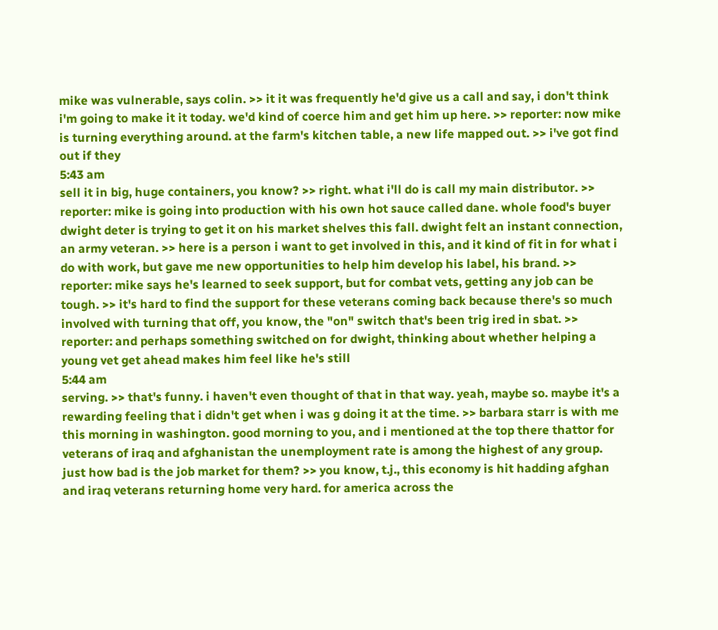mike was vulnerable, says colin. >> it it was frequently he'd give us a call and say, i don't think i'm going to make it it today. we'd kind of coerce him and get him up here. >> reporter: now mike is turning everything around. at the farm's kitchen table, a new life mapped out. >> i've got find out if they
5:43 am
sell it in big, huge containers, you know? >> right. what i'll do is call my main distributor. >> reporter: mike is going into production with his own hot sauce called dane. whole food's buyer dwight deter is trying to get it on his market shelves this fall. dwight felt an instant connection, an army veteran. >> here is a person i want to get involved in this, and it kind of fit in for what i do with work, but gave me new opportunities to help him develop his label, his brand. >> reporter: mike says he's learned to seek support, but for combat vets, getting any job can be tough. >> it's hard to find the support for these veterans coming back because there's so much involved with turning that off, you know, the "on" switch that's been trig ired in sbat. >> reporter: and perhaps something switched on for dwight, thinking about whether helping a young vet get ahead makes him feel like he's still
5:44 am
serving. >> that's funny. i haven't even thought of that in that way. yeah, maybe so. maybe it's a rewarding feeling that i didn't get when i was g doing it at the time. >> barbara starr is with me this morning in washington. good morning to you, and i mentioned at the top there thattor for veterans of iraq and afghanistan the unemployment rate is among the highest of any group. just how bad is the job market for them? >> you know, t.j., this economy is hit hadding afghan and iraq veterans returning home very hard. for america across the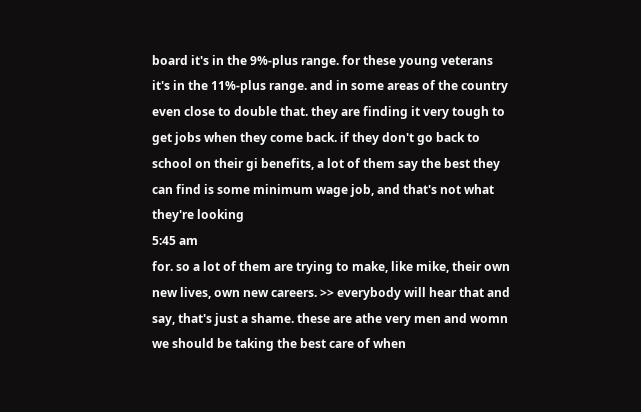board it's in the 9%-plus range. for these young veterans it's in the 11%-plus range. and in some areas of the country even close to double that. they are finding it very tough to get jobs when they come back. if they don't go back to school on their gi benefits, a lot of them say the best they can find is some minimum wage job, and that's not what they're looking
5:45 am
for. so a lot of them are trying to make, like mike, their own new lives, own new careers. >> everybody will hear that and say, that's just a shame. these are athe very men and womn we should be taking the best care of when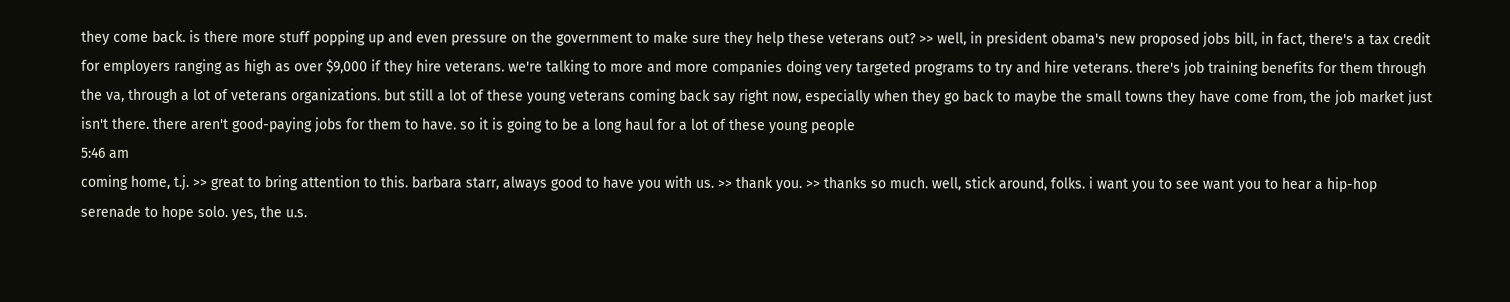they come back. is there more stuff popping up and even pressure on the government to make sure they help these veterans out? >> well, in president obama's new proposed jobs bill, in fact, there's a tax credit for employers ranging as high as over $9,000 if they hire veterans. we're talking to more and more companies doing very targeted programs to try and hire veterans. there's job training benefits for them through the va, through a lot of veterans organizations. but still a lot of these young veterans coming back say right now, especially when they go back to maybe the small towns they have come from, the job market just isn't there. there aren't good-paying jobs for them to have. so it is going to be a long haul for a lot of these young people
5:46 am
coming home, t.j. >> great to bring attention to this. barbara starr, always good to have you with us. >> thank you. >> thanks so much. well, stick around, folks. i want you to see want you to hear a hip-hop serenade to hope solo. yes, the u.s.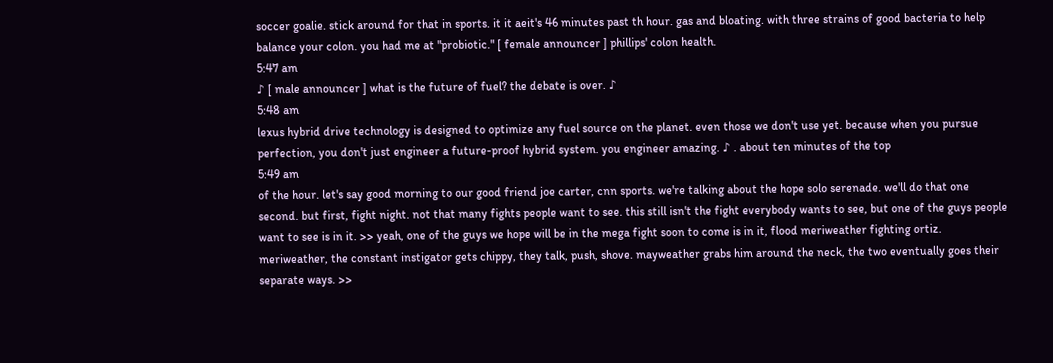soccer goalie. stick around for that in sports. it it aeit's 46 minutes past th hour. gas and bloating. with three strains of good bacteria to help balance your colon. you had me at "probiotic." [ female announcer ] phillips' colon health.
5:47 am
♪ [ male announcer ] what is the future of fuel? the debate is over. ♪
5:48 am
lexus hybrid drive technology is designed to optimize any fuel source on the planet. even those we don't use yet. because when you pursue perfection, you don't just engineer a future-proof hybrid system. you engineer amazing. ♪ . about ten minutes of the top
5:49 am
of the hour. let's say good morning to our good friend joe carter, cnn sports. we're talking about the hope solo serenade. we'll do that one second. but first, fight night. not that many fights people want to see. this still isn't the fight everybody wants to see, but one of the guys people want to see is in it. >> yeah, one of the guys we hope will be in the mega fight soon to come is in it, flood meriweather fighting ortiz. meriweather, the constant instigator gets chippy, they talk, push, shove. mayweather grabs him around the neck, the two eventually goes their separate ways. >>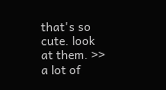that's so cute. look at them. >> a lot of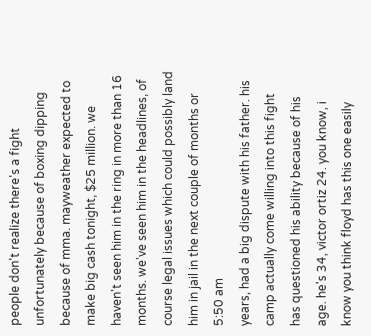people don't realize there's a fight unfortunately because of boxing dipping because of mma. mayweather expected to make big cash tonight, $25 million. we haven't seen him in the ring in more than 16 months. we've seen him in the headlines, of course legal issues which could possibly land him in jail in the next couple of months or
5:50 am
years, had a big dispute with his father. his camp actually come willing into this fight has questioned his ability because of his age. he's 34, victor ortiz 24. you know, i know you think floyd has this one easily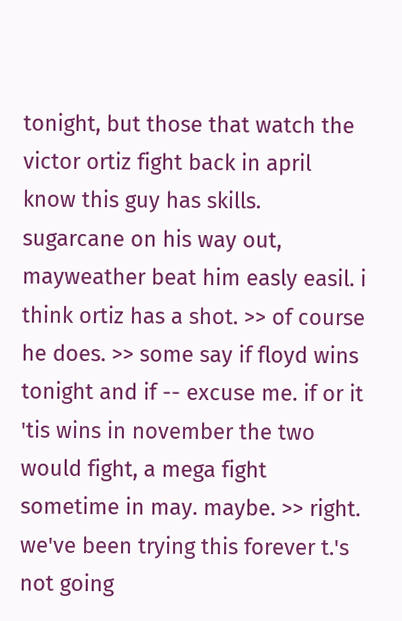tonight, but those that watch the victor ortiz fight back in april know this guy has skills. sugarcane on his way out, mayweather beat him easly easil. i think ortiz has a shot. >> of course he does. >> some say if floyd wins tonight and if -- excuse me. if or it 'tis wins in november the two would fight, a mega fight sometime in may. maybe. >> right. we've been trying this forever t.'s not going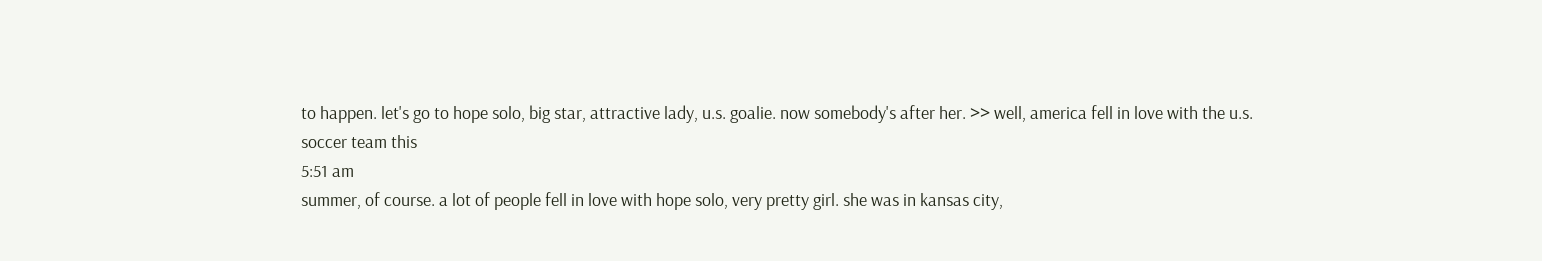to happen. let's go to hope solo, big star, attractive lady, u.s. goalie. now somebody's after her. >> well, america fell in love with the u.s. soccer team this
5:51 am
summer, of course. a lot of people fell in love with hope solo, very pretty girl. she was in kansas city,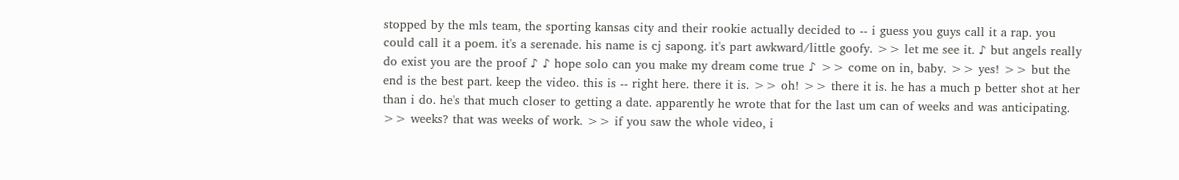stopped by the mls team, the sporting kansas city and their rookie actually decided to -- i guess you guys call it a rap. you could call it a poem. it's a serenade. his name is cj sapong. it's part awkward/little goofy. >> let me see it. ♪ but angels really do exist you are the proof ♪ ♪ hope solo can you make my dream come true ♪ >> come on in, baby. >> yes! >> but the end is the best part. keep the video. this is -- right here. there it is. >> oh! >> there it is. he has a much p better shot at her than i do. he's that much closer to getting a date. apparently he wrote that for the last um can of weeks and was anticipating. >> weeks? that was weeks of work. >> if you saw the whole video, i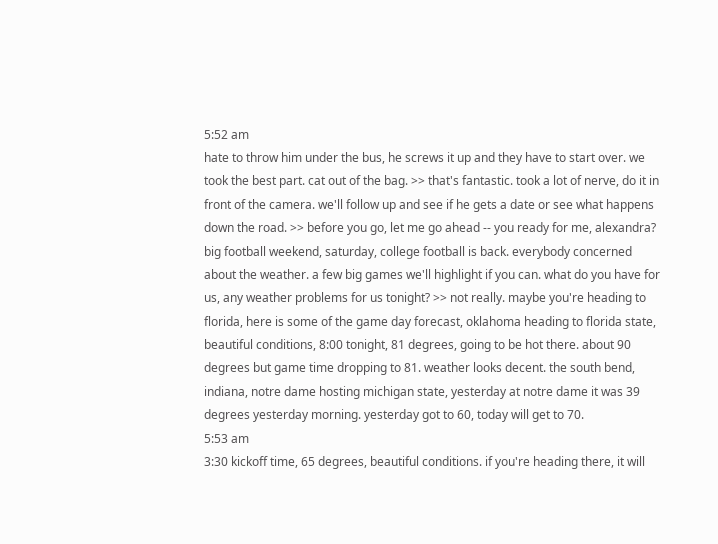5:52 am
hate to throw him under the bus, he screws it up and they have to start over. we took the best part. cat out of the bag. >> that's fantastic. took a lot of nerve, do it in front of the camera. we'll follow up and see if he gets a date or see what happens down the road. >> before you go, let me go ahead -- you ready for me, alexandra? big football weekend, saturday, college football is back. everybody concerned about the weather. a few big games we'll highlight if you can. what do you have for us, any weather problems for us tonight? >> not really. maybe you're heading to florida, here is some of the game day forecast, oklahoma heading to florida state, beautiful conditions, 8:00 tonight, 81 degrees, going to be hot there. about 90 degrees but game time dropping to 81. weather looks decent. the south bend, indiana, notre dame hosting michigan state, yesterday at notre dame it was 39 degrees yesterday morning. yesterday got to 60, today will get to 70.
5:53 am
3:30 kickoff time, 65 degrees, beautiful conditions. if you're heading there, it will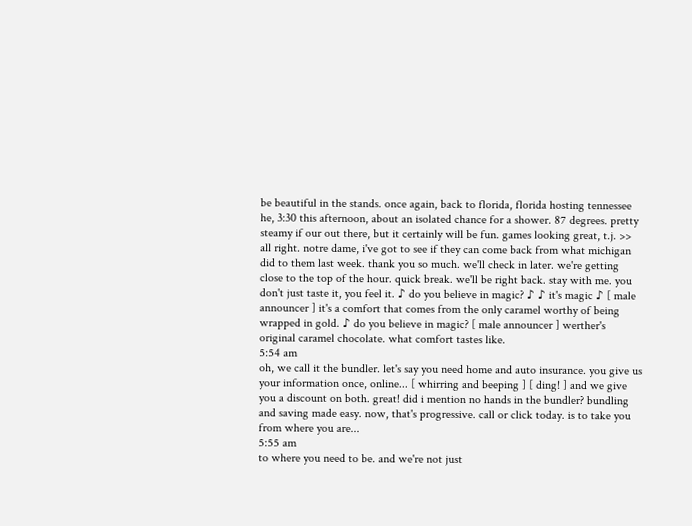be beautiful in the stands. once again, back to florida, florida hosting tennessee he, 3:30 this afternoon, about an isolated chance for a shower. 87 degrees. pretty steamy if our out there, but it certainly will be fun. games looking great, t.j. >> all right. notre dame, i've got to see if they can come back from what michigan did to them last week. thank you so much. we'll check in later. we're getting close to the top of the hour. quick break. we'll be right back. stay with me. you don't just taste it, you feel it. ♪ do you believe in magic? ♪ ♪ it's magic ♪ [ male announcer ] it's a comfort that comes from the only caramel worthy of being wrapped in gold. ♪ do you believe in magic? [ male announcer ] werther's original caramel chocolate. what comfort tastes like.
5:54 am
oh, we call it the bundler. let's say you need home and auto insurance. you give us your information once, online... [ whirring and beeping ] [ ding! ] and we give you a discount on both. great! did i mention no hands in the bundler? bundling and saving made easy. now, that's progressive. call or click today. is to take you from where you are...
5:55 am
to where you need to be. and we're not just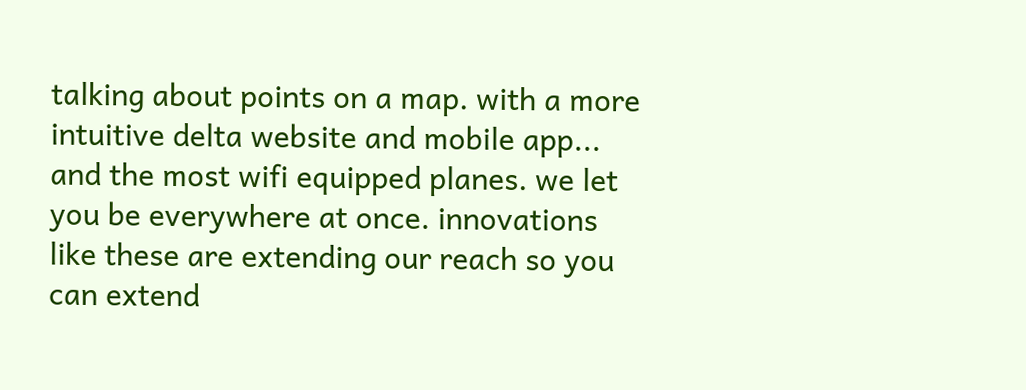talking about points on a map. with a more intuitive delta website and mobile app... and the most wifi equipped planes. we let you be everywhere at once. innovations like these are extending our reach so you can extend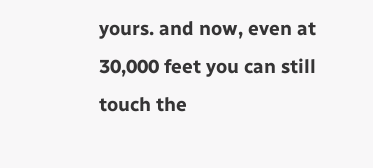yours. and now, even at 30,000 feet you can still touch the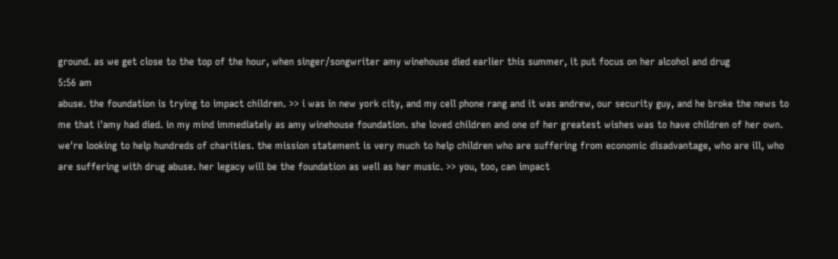ground. as we get close to the top of the hour, when singer/songwriter amy winehouse died earlier this summer, it put focus on her alcohol and drug
5:56 am
abuse. the foundation is trying to impact children. >> i was in new york city, and my cell phone rang and it was andrew, our security guy, and he broke the news to me that i'amy had died. in my mind immediately as amy winehouse foundation. she loved children and one of her greatest wishes was to have children of her own. we're looking to help hundreds of charities. the mission statement is very much to help children who are suffering from economic disadvantage, who are ill, who are suffering with drug abuse. her legacy will be the foundation as well as her music. >> you, too, can impact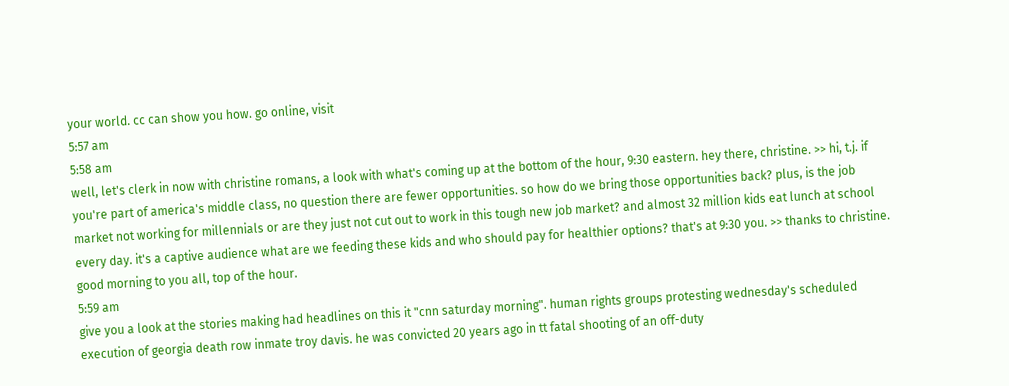your world. cc can show you how. go online, visit
5:57 am
5:58 am
well, let's clerk in now with christine romans, a look with what's coming up at the bottom of the hour, 9:30 eastern. hey there, christine. >> hi, t.j. if you're part of america's middle class, no question there are fewer opportunities. so how do we bring those opportunities back? plus, is the job market not working for millennials or are they just not cut out to work in this tough new job market? and almost 32 million kids eat lunch at school every day. it's a captive audience what are we feeding these kids and who should pay for healthier options? that's at 9:30 you. >> thanks to christine. good morning to you all, top of the hour.
5:59 am
give you a look at the stories making had headlines on this it "cnn saturday morning". human rights groups protesting wednesday's scheduled execution of georgia death row inmate troy davis. he was convicted 20 years ago in tt fatal shooting of an off-duty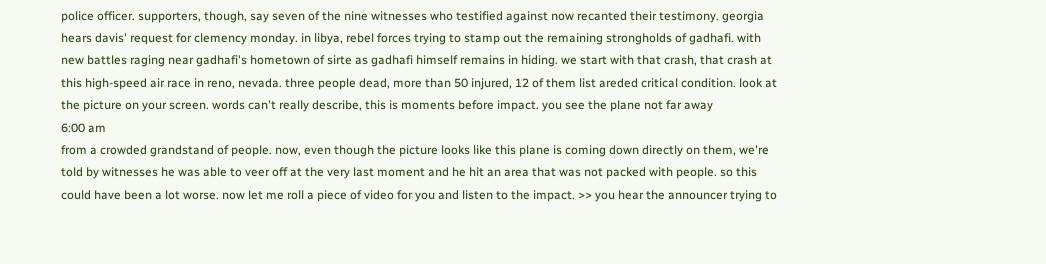police officer. supporters, though, say seven of the nine witnesses who testified against now recanted their testimony. georgia hears davis' request for clemency monday. in libya, rebel forces trying to stamp out the remaining strongholds of gadhafi. with new battles raging near gadhafi's hometown of sirte as gadhafi himself remains in hiding. we start with that crash, that crash at this high-speed air race in reno, nevada. three people dead, more than 50 injured, 12 of them list areded critical condition. look at the picture on your screen. words can't really describe, this is moments before impact. you see the plane not far away
6:00 am
from a crowded grandstand of people. now, even though the picture looks like this plane is coming down directly on them, we're told by witnesses he was able to veer off at the very last moment and he hit an area that was not packed with people. so this could have been a lot worse. now let me roll a piece of video for you and listen to the impact. >> you hear the announcer trying to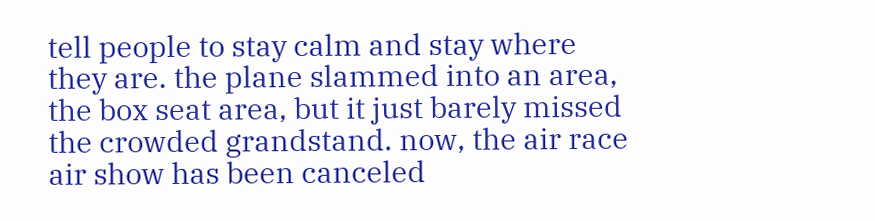tell people to stay calm and stay where they are. the plane slammed into an area, the box seat area, but it just barely missed the crowded grandstand. now, the air race air show has been canceled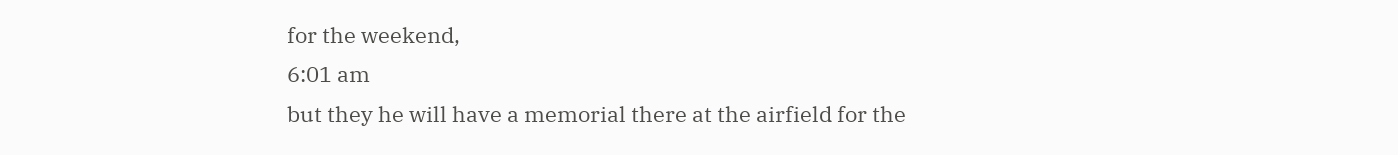for the weekend,
6:01 am
but they he will have a memorial there at the airfield for the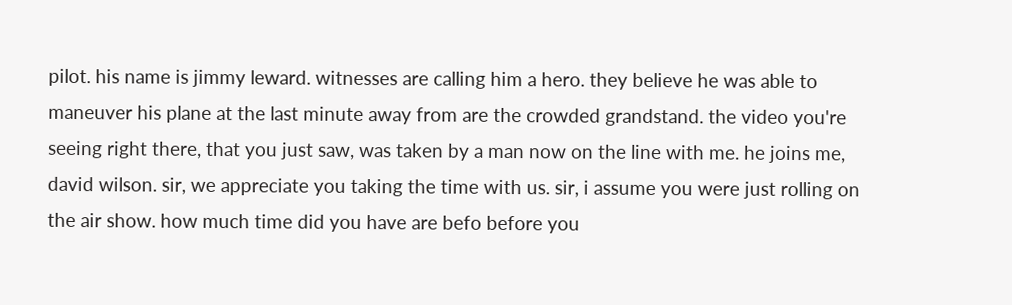pilot. his name is jimmy leward. witnesses are calling him a hero. they believe he was able to maneuver his plane at the last minute away from are the crowded grandstand. the video you're seeing right there, that you just saw, was taken by a man now on the line with me. he joins me, david wilson. sir, we appreciate you taking the time with us. sir, i assume you were just rolling on the air show. how much time did you have are befo before you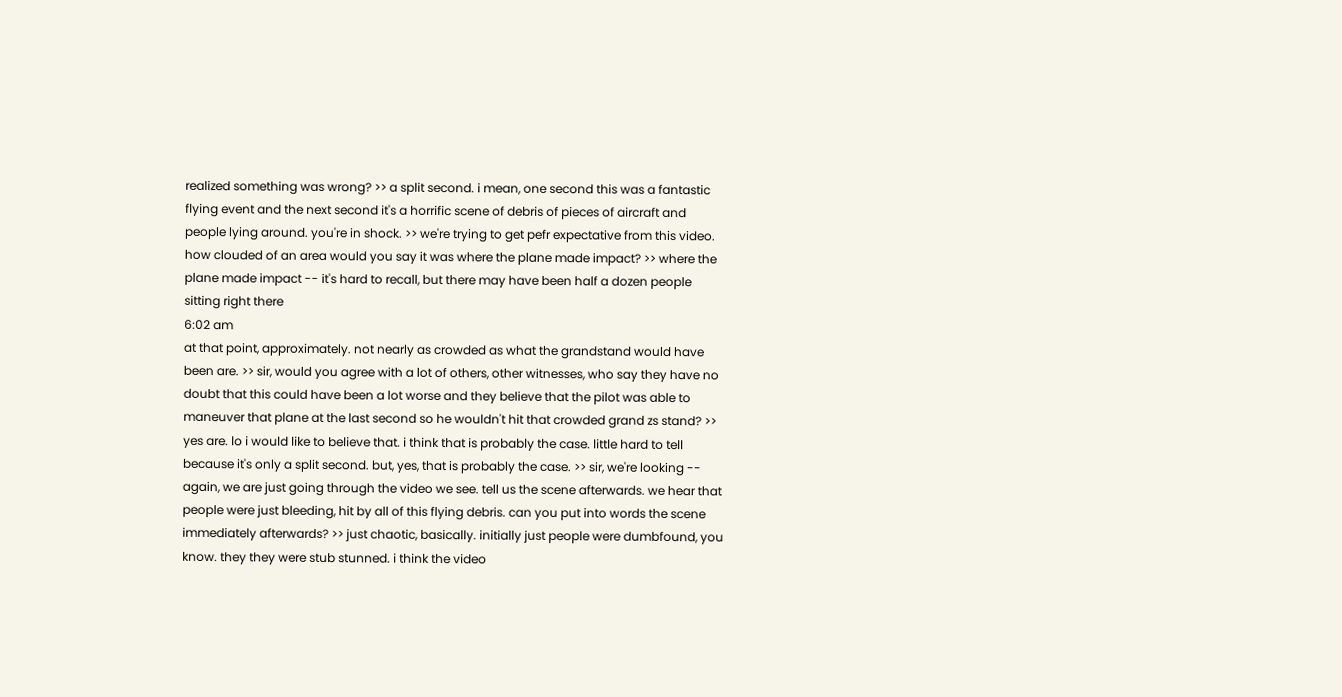realized something was wrong? >> a split second. i mean, one second this was a fantastic flying event and the next second it's a horrific scene of debris of pieces of aircraft and people lying around. you're in shock. >> we're trying to get pefr expectative from this video. how clouded of an area would you say it was where the plane made impact? >> where the plane made impact -- it's hard to recall, but there may have been half a dozen people sitting right there
6:02 am
at that point, approximately. not nearly as crowded as what the grandstand would have been are. >> sir, would you agree with a lot of others, other witnesses, who say they have no doubt that this could have been a lot worse and they believe that the pilot was able to maneuver that plane at the last second so he wouldn't hit that crowded grand zs stand? >> yes are. lo i would like to believe that. i think that is probably the case. little hard to tell because it's only a split second. but, yes, that is probably the case. >> sir, we're looking -- again, we are just going through the video we see. tell us the scene afterwards. we hear that people were just bleeding, hit by all of this flying debris. can you put into words the scene immediately afterwards? >> just chaotic, basically. initially just people were dumbfound, you know. they they were stub stunned. i think the video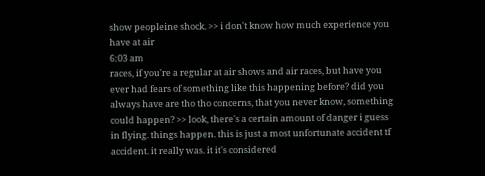show peopleine shock. >> i don't know how much experience you have at air
6:03 am
races, if you're a regular at air shows and air races, but have you ever had fears of something like this happening before? did you always have are tho tho concerns, that you never know, something could happen? >> look, there's a certain amount of danger i guess in flying. things happen. this is just a most unfortunate accident tf accident. it really was. it it's considered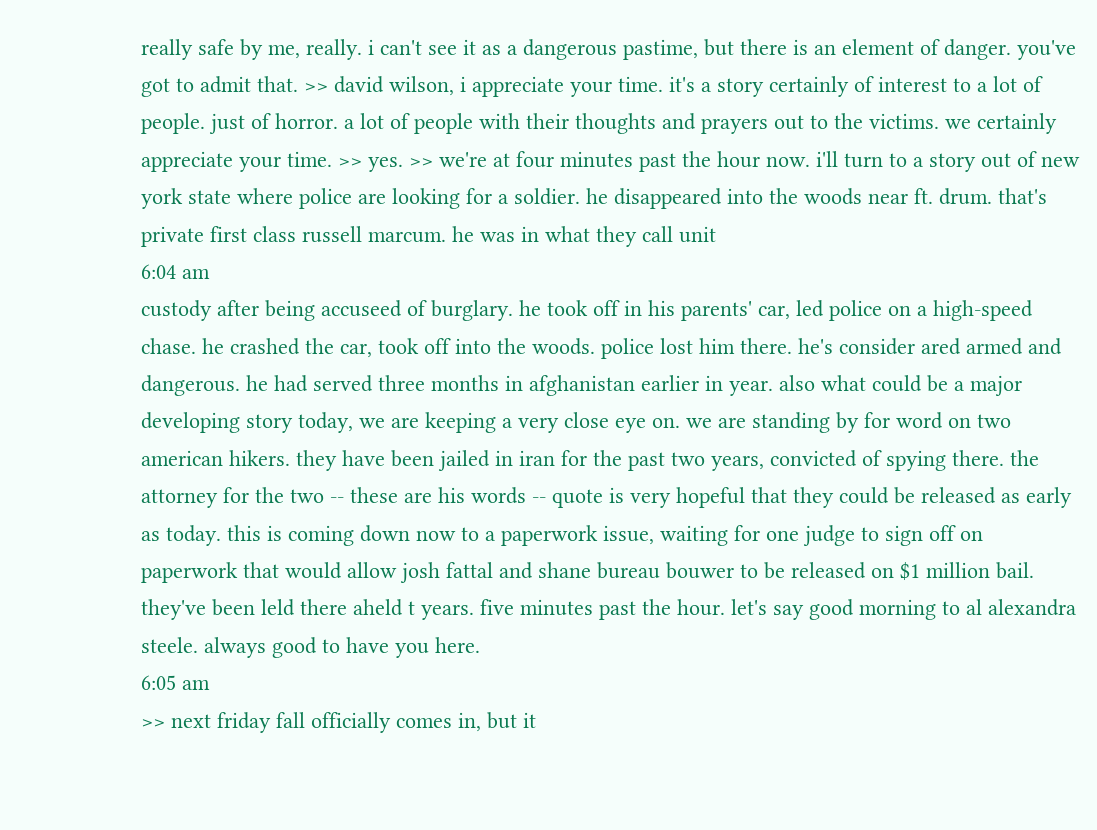really safe by me, really. i can't see it as a dangerous pastime, but there is an element of danger. you've got to admit that. >> david wilson, i appreciate your time. it's a story certainly of interest to a lot of people. just of horror. a lot of people with their thoughts and prayers out to the victims. we certainly appreciate your time. >> yes. >> we're at four minutes past the hour now. i'll turn to a story out of new york state where police are looking for a soldier. he disappeared into the woods near ft. drum. that's private first class russell marcum. he was in what they call unit
6:04 am
custody after being accuseed of burglary. he took off in his parents' car, led police on a high-speed chase. he crashed the car, took off into the woods. police lost him there. he's consider ared armed and dangerous. he had served three months in afghanistan earlier in year. also what could be a major developing story today, we are keeping a very close eye on. we are standing by for word on two american hikers. they have been jailed in iran for the past two years, convicted of spying there. the attorney for the two -- these are his words -- quote is very hopeful that they could be released as early as today. this is coming down now to a paperwork issue, waiting for one judge to sign off on paperwork that would allow josh fattal and shane bureau bouwer to be released on $1 million bail. they've been leld there aheld t years. five minutes past the hour. let's say good morning to al alexandra steele. always good to have you here.
6:05 am
>> next friday fall officially comes in, but it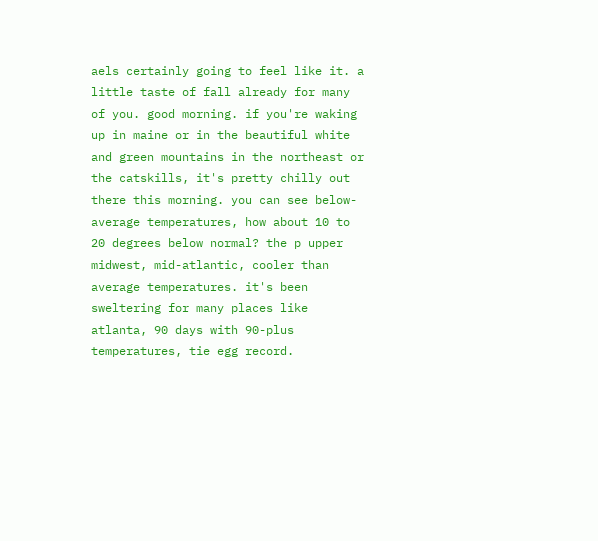aels certainly going to feel like it. a little taste of fall already for many of you. good morning. if you're waking up in maine or in the beautiful white and green mountains in the northeast or the catskills, it's pretty chilly out there this morning. you can see below-average temperatures, how about 10 to 20 degrees below normal? the p upper midwest, mid-atlantic, cooler than average temperatures. it's been sweltering for many places like atlanta, 90 days with 90-plus temperatures, tie egg record.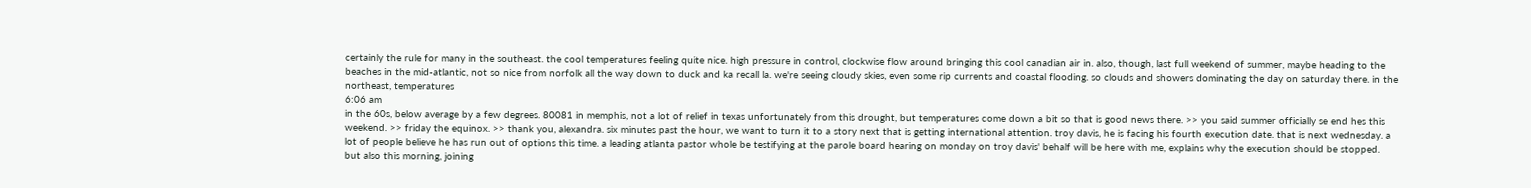certainly the rule for many in the southeast. the cool temperatures feeling quite nice. high pressure in control, clockwise flow around bringing this cool canadian air in. also, though, last full weekend of summer, maybe heading to the beaches in the mid-atlantic, not so nice from norfolk all the way down to duck and ka recall la. we're seeing cloudy skies, even some rip currents and coastal flooding. so clouds and showers dominating the day on saturday there. in the northeast, temperatures
6:06 am
in the 60s, below average by a few degrees. 80081 in memphis, not a lot of relief in texas unfortunately from this drought, but temperatures come down a bit so that is good news there. >> you said summer officially se end hes this weekend. >> friday the equinox. >> thank you, alexandra. six minutes past the hour, we want to turn it to a story next that is getting international attention. troy davis, he is facing his fourth execution date. that is next wednesday. a lot of people believe he has run out of options this time. a leading atlanta pastor whole be testifying at the parole board hearing on monday on troy davis' behalf will be here with me, explains why the execution should be stopped. but also this morning, joining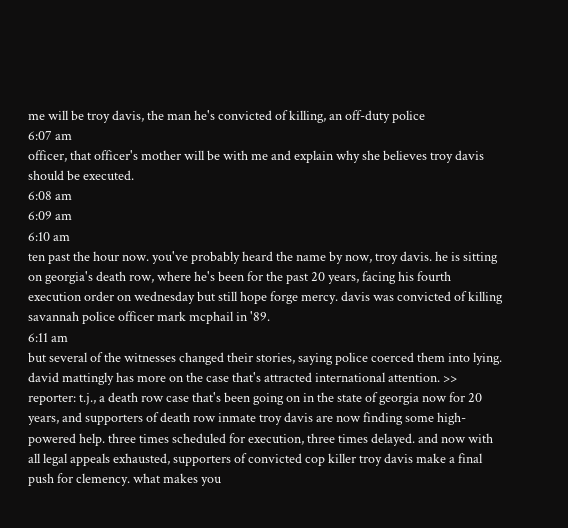me will be troy davis, the man he's convicted of killing, an off-duty police
6:07 am
officer, that officer's mother will be with me and explain why she believes troy davis should be executed.
6:08 am
6:09 am
6:10 am
ten past the hour now. you've probably heard the name by now, troy davis. he is sitting on georgia's death row, where he's been for the past 20 years, facing his fourth execution order on wednesday but still hope forge mercy. davis was convicted of killing savannah police officer mark mcphail in '89.
6:11 am
but several of the witnesses changed their stories, saying police coerced them into lying. david mattingly has more on the case that's attracted international attention. >> reporter: t.j., a death row case that's been going on in the state of georgia now for 20 years, and supporters of death row inmate troy davis are now finding some high-powered help. three times scheduled for execution, three times delayed. and now with all legal appeals exhausted, supporters of convicted cop killer troy davis make a final push for clemency. what makes you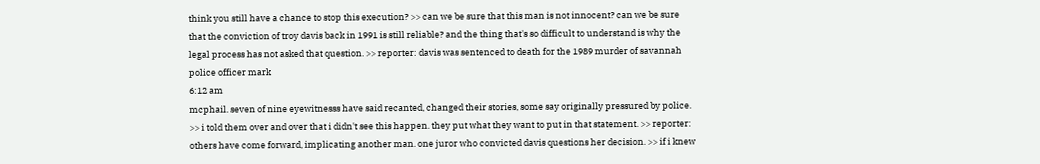think you still have a chance to stop this execution? >> can we be sure that this man is not innocent? can we be sure that the conviction of troy davis back in 1991 is still reliable? and the thing that's so difficult to understand is why the legal process has not asked that question. >> reporter: davis was sentenced to death for the 1989 murder of savannah police officer mark
6:12 am
mcphail. seven of nine eyewitnesss have said recanted, changed their stories, some say originally pressured by police. >> i told them over and over that i didn't see this happen. they put what they want to put in that statement. >> reporter: others have come forward, implicating another man. one juror who convicted davis questions her decision. >> if i knew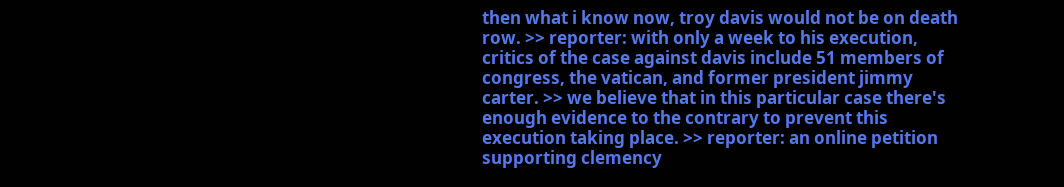then what i know now, troy davis would not be on death row. >> reporter: with only a week to his execution, critics of the case against davis include 51 members of congress, the vatican, and former president jimmy carter. >> we believe that in this particular case there's enough evidence to the contrary to prevent this execution taking place. >> reporter: an online petition supporting clemency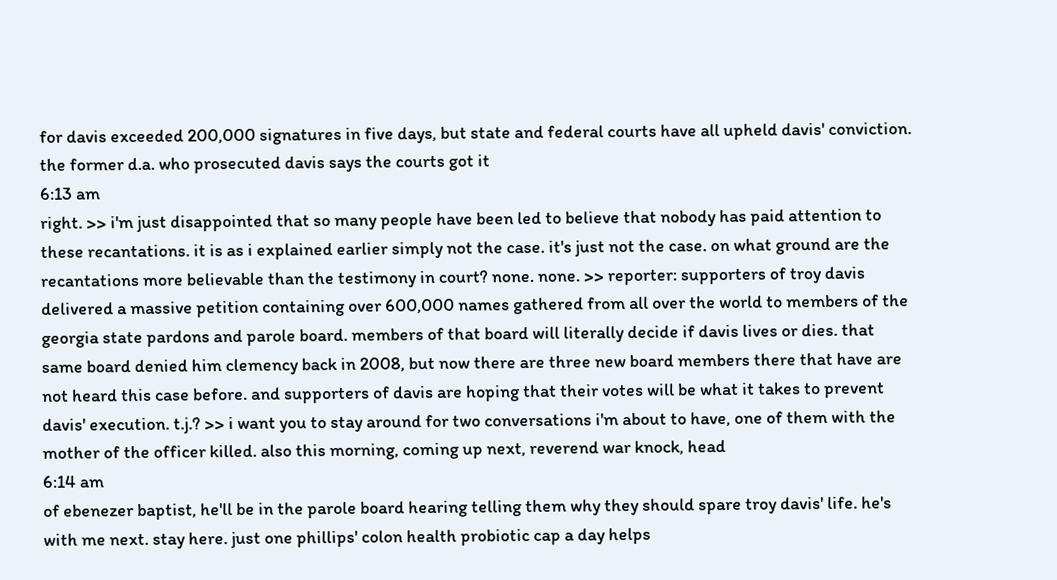for davis exceeded 200,000 signatures in five days, but state and federal courts have all upheld davis' conviction. the former d.a. who prosecuted davis says the courts got it
6:13 am
right. >> i'm just disappointed that so many people have been led to believe that nobody has paid attention to these recantations. it is as i explained earlier simply not the case. it's just not the case. on what ground are the recantations more believable than the testimony in court? none. none. >> reporter: supporters of troy davis delivered a massive petition containing over 600,000 names gathered from all over the world to members of the georgia state pardons and parole board. members of that board will literally decide if davis lives or dies. that same board denied him clemency back in 2008, but now there are three new board members there that have are not heard this case before. and supporters of davis are hoping that their votes will be what it takes to prevent davis' execution. t.j.? >> i want you to stay around for two conversations i'm about to have, one of them with the mother of the officer killed. also this morning, coming up next, reverend war knock, head
6:14 am
of ebenezer baptist, he'll be in the parole board hearing telling them why they should spare troy davis' life. he's with me next. stay here. just one phillips' colon health probiotic cap a day helps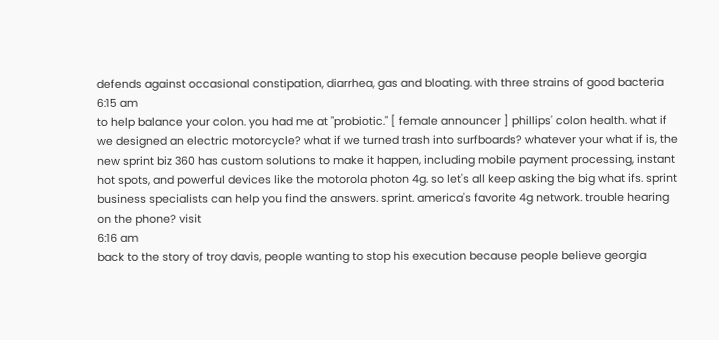defends against occasional constipation, diarrhea, gas and bloating. with three strains of good bacteria
6:15 am
to help balance your colon. you had me at "probiotic." [ female announcer ] phillips' colon health. what if we designed an electric motorcycle? what if we turned trash into surfboards? whatever your what if is, the new sprint biz 360 has custom solutions to make it happen, including mobile payment processing, instant hot spots, and powerful devices like the motorola photon 4g. so let's all keep asking the big what ifs. sprint business specialists can help you find the answers. sprint. america's favorite 4g network. trouble hearing on the phone? visit
6:16 am
back to the story of troy davis, people wanting to stop his execution because people believe georgia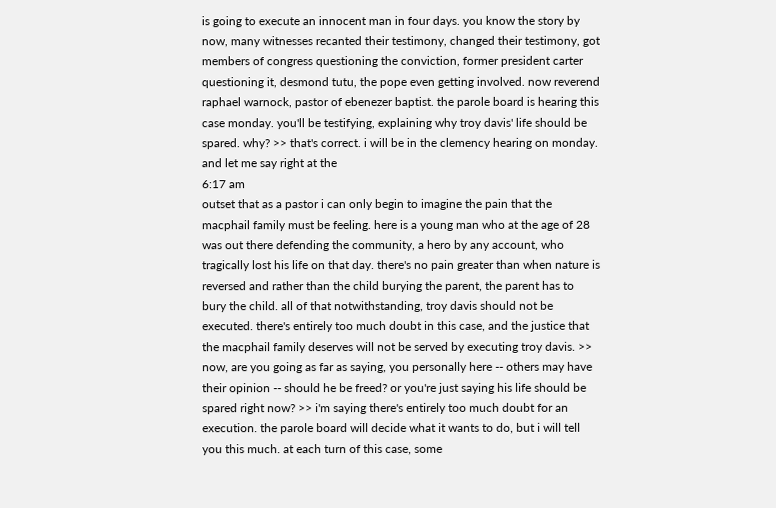is going to execute an innocent man in four days. you know the story by now, many witnesses recanted their testimony, changed their testimony, got members of congress questioning the conviction, former president carter questioning it, desmond tutu, the pope even getting involved. now reverend raphael warnock, pastor of ebenezer baptist. the parole board is hearing this case monday. you'll be testifying, explaining why troy davis' life should be spared. why? >> that's correct. i will be in the clemency hearing on monday. and let me say right at the
6:17 am
outset that as a pastor i can only begin to imagine the pain that the macphail family must be feeling. here is a young man who at the age of 28 was out there defending the community, a hero by any account, who tragically lost his life on that day. there's no pain greater than when nature is reversed and rather than the child burying the parent, the parent has to bury the child. all of that notwithstanding, troy davis should not be executed. there's entirely too much doubt in this case, and the justice that the macphail family deserves will not be served by executing troy davis. >> now, are you going as far as saying, you personally here -- others may have their opinion -- should he be freed? or you're just saying his life should be spared right now? >> i'm saying there's entirely too much doubt for an execution. the parole board will decide what it wants to do, but i will tell you this much. at each turn of this case, some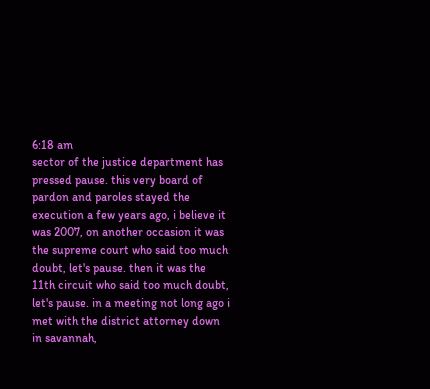6:18 am
sector of the justice department has pressed pause. this very board of pardon and paroles stayed the execution a few years ago, i believe it was 2007, on another occasion it was the supreme court who said too much doubt, let's pause. then it was the 11th circuit who said too much doubt, let's pause. in a meeting not long ago i met with the district attorney down in savannah,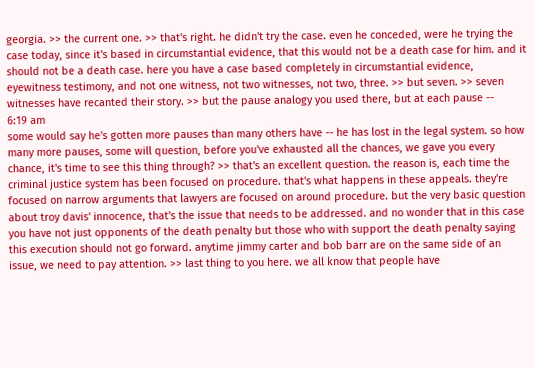georgia. >> the current one. >> that's right. he didn't try the case. even he conceded, were he trying the case today, since it's based in circumstantial evidence, that this would not be a death case for him. and it should not be a death case. here you have a case based completely in circumstantial evidence, eyewitness testimony, and not one witness, not two witnesses, not two, three. >> but seven. >> seven witnesses have recanted their story. >> but the pause analogy you used there, but at each pause --
6:19 am
some would say he's gotten more pauses than many others have -- he has lost in the legal system. so how many more pauses, some will question, before you've exhausted all the chances, we gave you every chance, it's time to see this thing through? >> that's an excellent question. the reason is, each time the criminal justice system has been focused on procedure. that's what happens in these appeals. they're focused on narrow arguments that lawyers are focused on around procedure. but the very basic question about troy davis' innocence, that's the issue that needs to be addressed. and no wonder that in this case you have not just opponents of the death penalty but those who with support the death penalty saying this execution should not go forward. anytime jimmy carter and bob barr are on the same side of an issue, we need to pay attention. >> last thing to you here. we all know that people have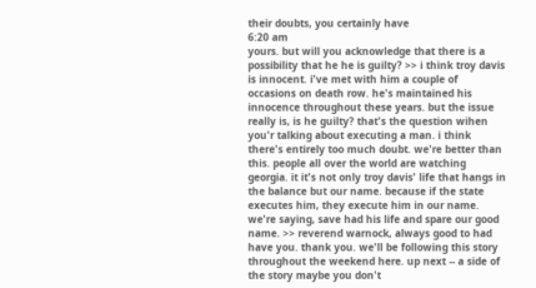their doubts, you certainly have
6:20 am
yours. but will you acknowledge that there is a possibility that he he is guilty? >> i think troy davis is innocent. i've met with him a couple of occasions on death row. he's maintained his innocence throughout these years. but the issue really is, is he guilty? that's the question wihen you'r talking about executing a man. i think there's entirely too much doubt. we're better than this. people all over the world are watching georgia. it it's not only troy davis' life that hangs in the balance but our name. because if the state executes him, they execute him in our name. we're saying, save had his life and spare our good name. >> reverend warnock, always good to had have you. thank you. we'll be following this story throughout the weekend here. up next -- a side of the story maybe you don't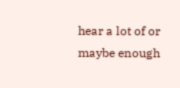hear a lot of or maybe enough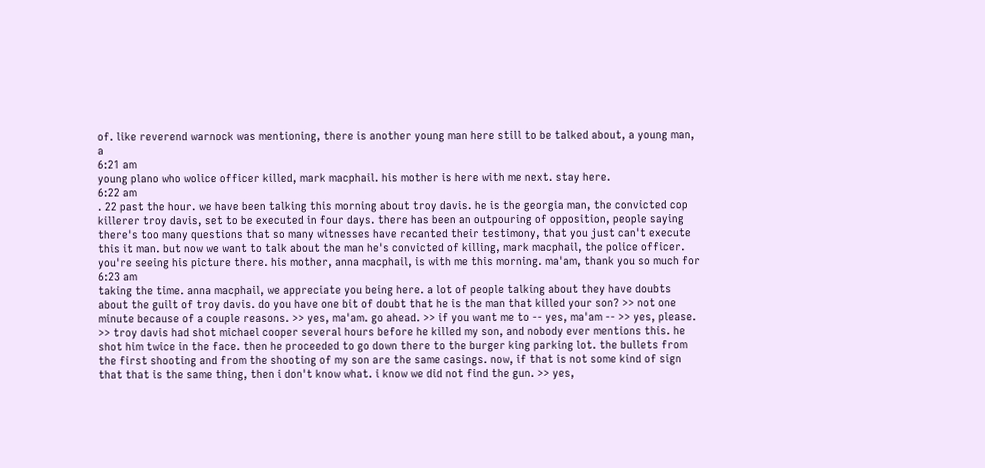of. like reverend warnock was mentioning, there is another young man here still to be talked about, a young man, a
6:21 am
young plano who wolice officer killed, mark macphail. his mother is here with me next. stay here.
6:22 am
. 22 past the hour. we have been talking this morning about troy davis. he is the georgia man, the convicted cop killerer troy davis, set to be executed in four days. there has been an outpouring of opposition, people saying there's too many questions that so many witnesses have recanted their testimony, that you just can't execute this it man. but now we want to talk about the man he's convicted of killing, mark macphail, the police officer. you're seeing his picture there. his mother, anna macphail, is with me this morning. ma'am, thank you so much for
6:23 am
taking the time. anna macphail, we appreciate you being here. a lot of people talking about they have doubts about the guilt of troy davis. do you have one bit of doubt that he is the man that killed your son? >> not one minute because of a couple reasons. >> yes, ma'am. go ahead. >> if you want me to -- yes, ma'am -- >> yes, please. >> troy davis had shot michael cooper several hours before he killed my son, and nobody ever mentions this. he shot him twice in the face. then he proceeded to go down there to the burger king parking lot. the bullets from the first shooting and from the shooting of my son are the same casings. now, if that is not some kind of sign that that is the same thing, then i don't know what. i know we did not find the gun. >> yes,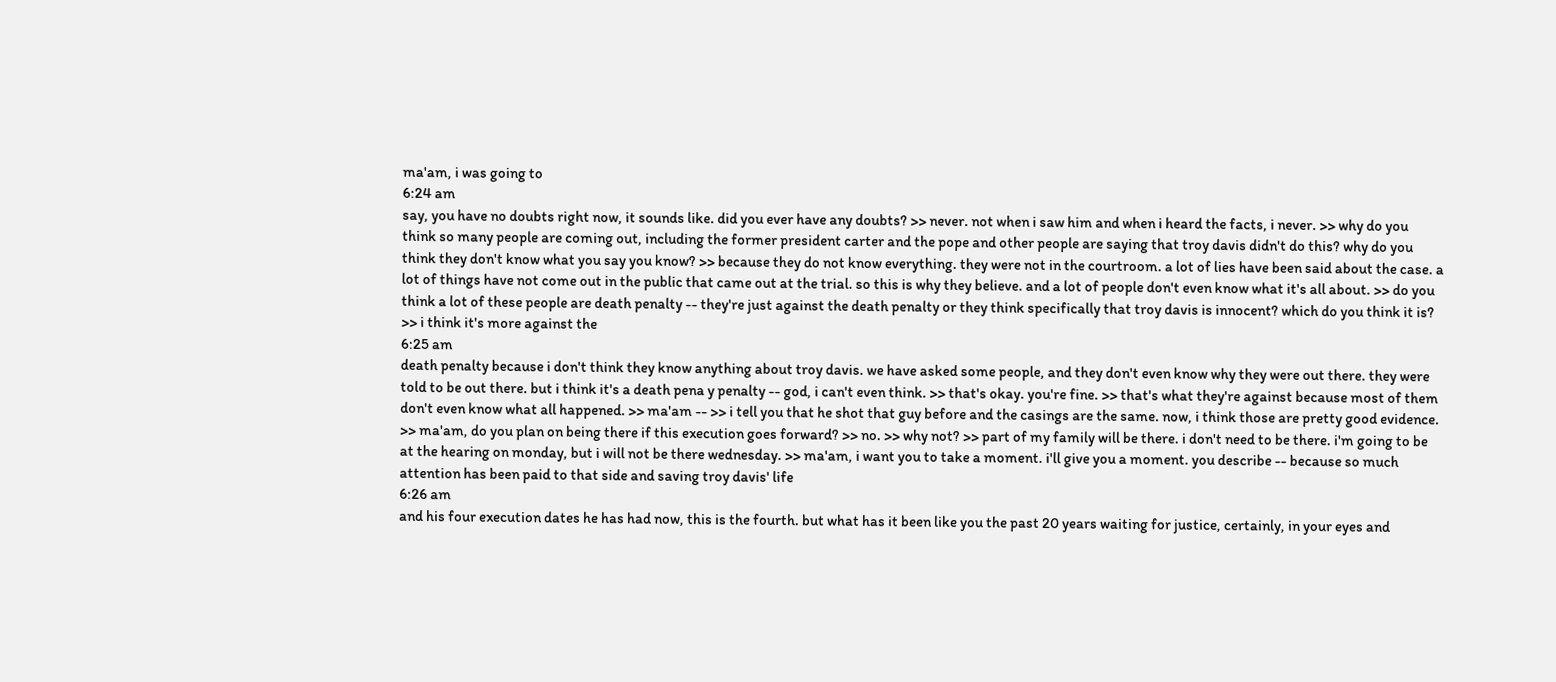ma'am, i was going to
6:24 am
say, you have no doubts right now, it sounds like. did you ever have any doubts? >> never. not when i saw him and when i heard the facts, i never. >> why do you think so many people are coming out, including the former president carter and the pope and other people are saying that troy davis didn't do this? why do you think they don't know what you say you know? >> because they do not know everything. they were not in the courtroom. a lot of lies have been said about the case. a lot of things have not come out in the public that came out at the trial. so this is why they believe. and a lot of people don't even know what it's all about. >> do you think a lot of these people are death penalty -- they're just against the death penalty or they think specifically that troy davis is innocent? which do you think it is? >> i think it's more against the
6:25 am
death penalty because i don't think they know anything about troy davis. we have asked some people, and they don't even know why they were out there. they were told to be out there. but i think it's a death pena y penalty -- god, i can't even think. >> that's okay. you're fine. >> that's what they're against because most of them don't even know what all happened. >> ma'am -- >> i tell you that he shot that guy before and the casings are the same. now, i think those are pretty good evidence. >> ma'am, do you plan on being there if this execution goes forward? >> no. >> why not? >> part of my family will be there. i don't need to be there. i'm going to be at the hearing on monday, but i will not be there wednesday. >> ma'am, i want you to take a moment. i'll give you a moment. you describe -- because so much attention has been paid to that side and saving troy davis' life
6:26 am
and his four execution dates he has had now, this is the fourth. but what has it been like you the past 20 years waiting for justice, certainly, in your eyes and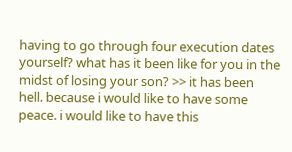having to go through four execution dates yourself? what has it been like for you in the midst of losing your son? >> it has been hell. because i would like to have some peace. i would like to have this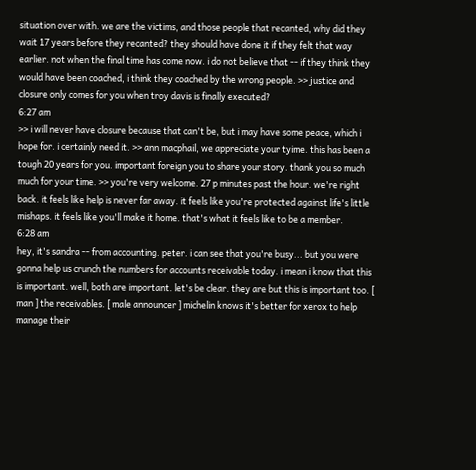situation over with. we are the victims, and those people that recanted, why did they wait 17 years before they recanted? they should have done it if they felt that way earlier. not when the final time has come now. i do not believe that -- if they think they would have been coached, i think they coached by the wrong people. >> justice and closure only comes for you when troy davis is finally executed?
6:27 am
>> i will never have closure because that can't be, but i may have some peace, which i hope for. i certainly need it. >> ann macphail, we appreciate your tyime. this has been a tough 20 years for you. important foreign you to share your story. thank you so much much for your time. >> you're very welcome. 27 p minutes past the hour. we're right back. it feels like help is never far away. it feels like you're protected against life's little mishaps. it feels like you'll make it home. that's what it feels like to be a member.
6:28 am
hey, it's sandra -- from accounting. peter. i can see that you're busy... but you were gonna help us crunch the numbers for accounts receivable today. i mean i know that this is important. well, both are important. let's be clear. they are but this is important too. [ man ] the receivables. [ male announcer ] michelin knows it's better for xerox to help manage their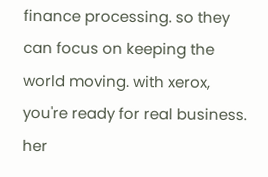finance processing. so they can focus on keeping the world moving. with xerox, you're ready for real business. her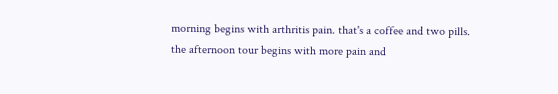morning begins with arthritis pain. that's a coffee and two pills. the afternoon tour begins with more pain and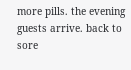more pills. the evening guests arrive. back to sore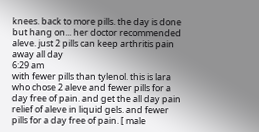knees. back to more pills. the day is done but hang on... her doctor recommended aleve. just 2 pills can keep arthritis pain away all day
6:29 am
with fewer pills than tylenol. this is lara who chose 2 aleve and fewer pills for a day free of pain. and get the all day pain relief of aleve in liquid gels. and fewer pills for a day free of pain. [ male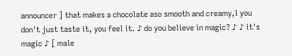announcer ] that makes a chocolate aso smooth and creamy,l you don't just taste it, you feel it. ♪ do you believe in magic? ♪ ♪ it's magic ♪ [ male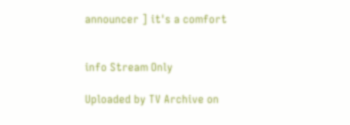announcer ] it's a comfort


info Stream Only

Uploaded by TV Archive on